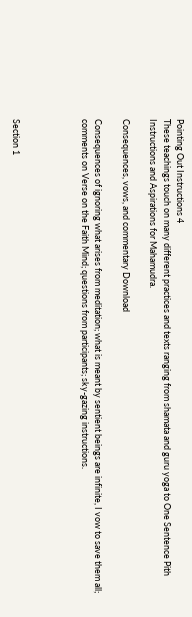Pointing Out Instructions 4
These teachings touch on many different practices and texts ranging from shamata and guru yoga to One Sentence Pith Instructions and Aspirations for Mahamudra.

Consequences, vows, and commentary Download

Consequences of ignoring what arises from meditation; what is meant by sentient beings are infinite, I vow to save them all; comments on Verse on the Faith Mind; questions from participants; sky-gazing instructions.




Section 1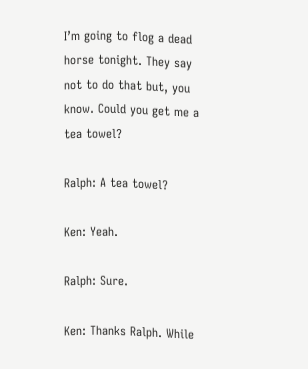I’m going to flog a dead horse tonight. They say not to do that but, you know. Could you get me a tea towel?

Ralph: A tea towel?

Ken: Yeah.

Ralph: Sure.

Ken: Thanks Ralph. While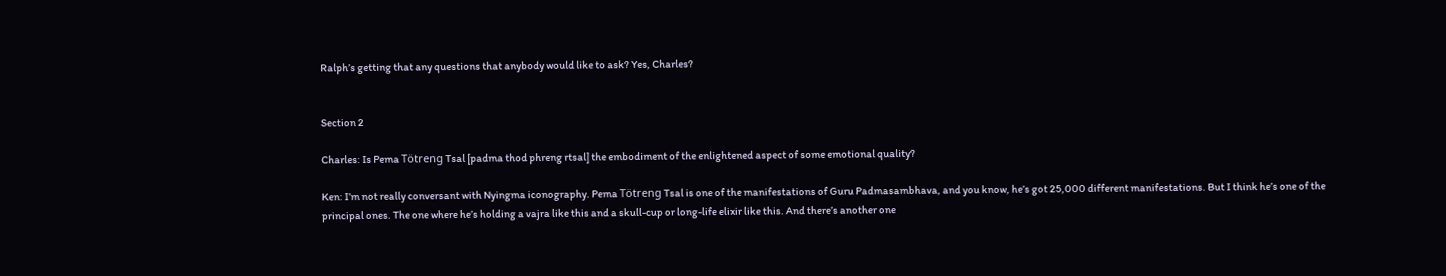Ralph’s getting that any questions that anybody would like to ask? Yes, Charles?


Section 2

Charles: Is Pema Tötreng Tsal [padma thod phreng rtsal] the embodiment of the enlightened aspect of some emotional quality?

Ken: I’m not really conversant with Nyingma iconography. Pema Tötreng Tsal is one of the manifestations of Guru Padmasambhava, and you know, he’s got 25,000 different manifestations. But I think he’s one of the principal ones. The one where he’s holding a vajra like this and a skull-cup or long-life elixir like this. And there’s another one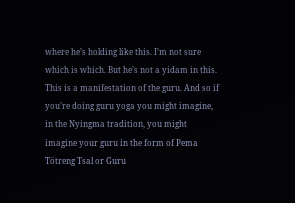where he’s holding like this. I’m not sure which is which. But he’s not a yidam in this. This is a manifestation of the guru. And so if you’re doing guru yoga you might imagine, in the Nyingma tradition, you might imagine your guru in the form of Pema Tötreng Tsal or Guru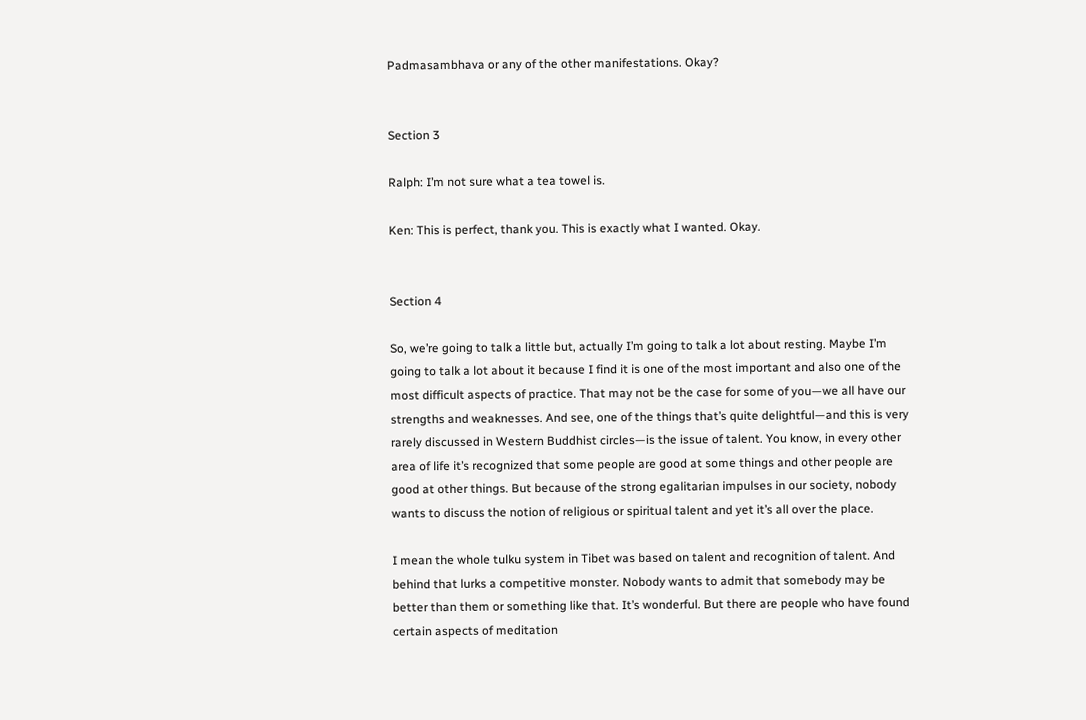Padmasambhava or any of the other manifestations. Okay?


Section 3

Ralph: I’m not sure what a tea towel is.

Ken: This is perfect, thank you. This is exactly what I wanted. Okay.


Section 4

So, we’re going to talk a little but, actually I’m going to talk a lot about resting. Maybe I’m going to talk a lot about it because I find it is one of the most important and also one of the most difficult aspects of practice. That may not be the case for some of you—we all have our strengths and weaknesses. And see, one of the things that’s quite delightful—and this is very rarely discussed in Western Buddhist circles—is the issue of talent. You know, in every other area of life it’s recognized that some people are good at some things and other people are good at other things. But because of the strong egalitarian impulses in our society, nobody wants to discuss the notion of religious or spiritual talent and yet it’s all over the place.

I mean the whole tulku system in Tibet was based on talent and recognition of talent. And behind that lurks a competitive monster. Nobody wants to admit that somebody may be better than them or something like that. It’s wonderful. But there are people who have found certain aspects of meditation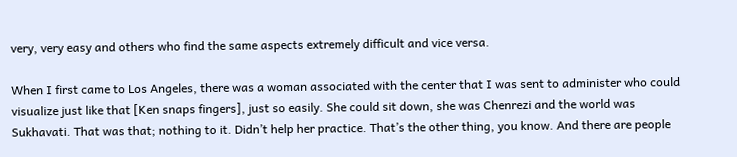very, very easy and others who find the same aspects extremely difficult and vice versa.

When I first came to Los Angeles, there was a woman associated with the center that I was sent to administer who could visualize just like that [Ken snaps fingers], just so easily. She could sit down, she was Chenrezi and the world was Sukhavati. That was that; nothing to it. Didn’t help her practice. That’s the other thing, you know. And there are people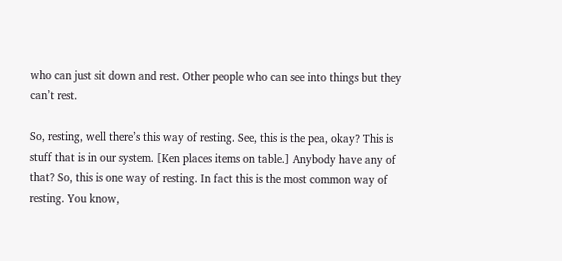who can just sit down and rest. Other people who can see into things but they can’t rest.

So, resting, well there’s this way of resting. See, this is the pea, okay? This is stuff that is in our system. [Ken places items on table.] Anybody have any of that? So, this is one way of resting. In fact this is the most common way of resting. You know,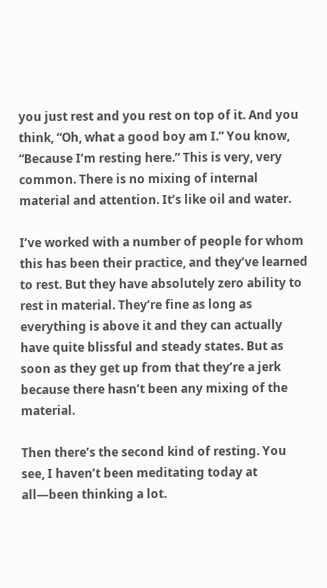you just rest and you rest on top of it. And you think, “Oh, what a good boy am I.” You know, “Because I’m resting here.” This is very, very common. There is no mixing of internal material and attention. It’s like oil and water.

I’ve worked with a number of people for whom this has been their practice, and they’ve learned to rest. But they have absolutely zero ability to rest in material. They’re fine as long as everything is above it and they can actually have quite blissful and steady states. But as soon as they get up from that they’re a jerk because there hasn’t been any mixing of the material.

Then there’s the second kind of resting. You see, I haven’t been meditating today at all—been thinking a lot.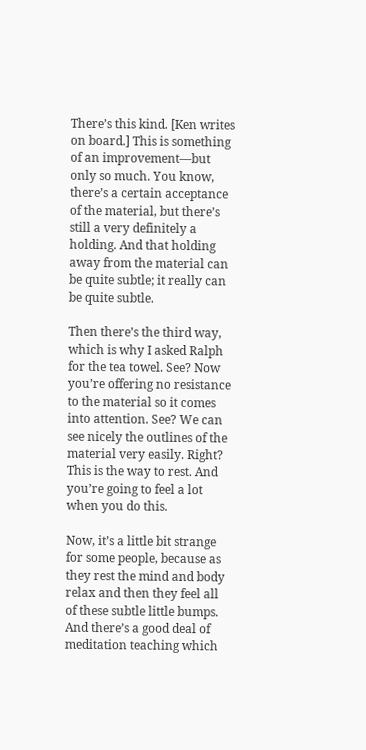There’s this kind. [Ken writes on board.] This is something of an improvement—but only so much. You know, there’s a certain acceptance of the material, but there’s still a very definitely a holding. And that holding away from the material can be quite subtle; it really can be quite subtle.

Then there’s the third way, which is why I asked Ralph for the tea towel. See? Now you’re offering no resistance to the material so it comes into attention. See? We can see nicely the outlines of the material very easily. Right? This is the way to rest. And you’re going to feel a lot when you do this.

Now, it’s a little bit strange for some people, because as they rest the mind and body relax and then they feel all of these subtle little bumps. And there’s a good deal of meditation teaching which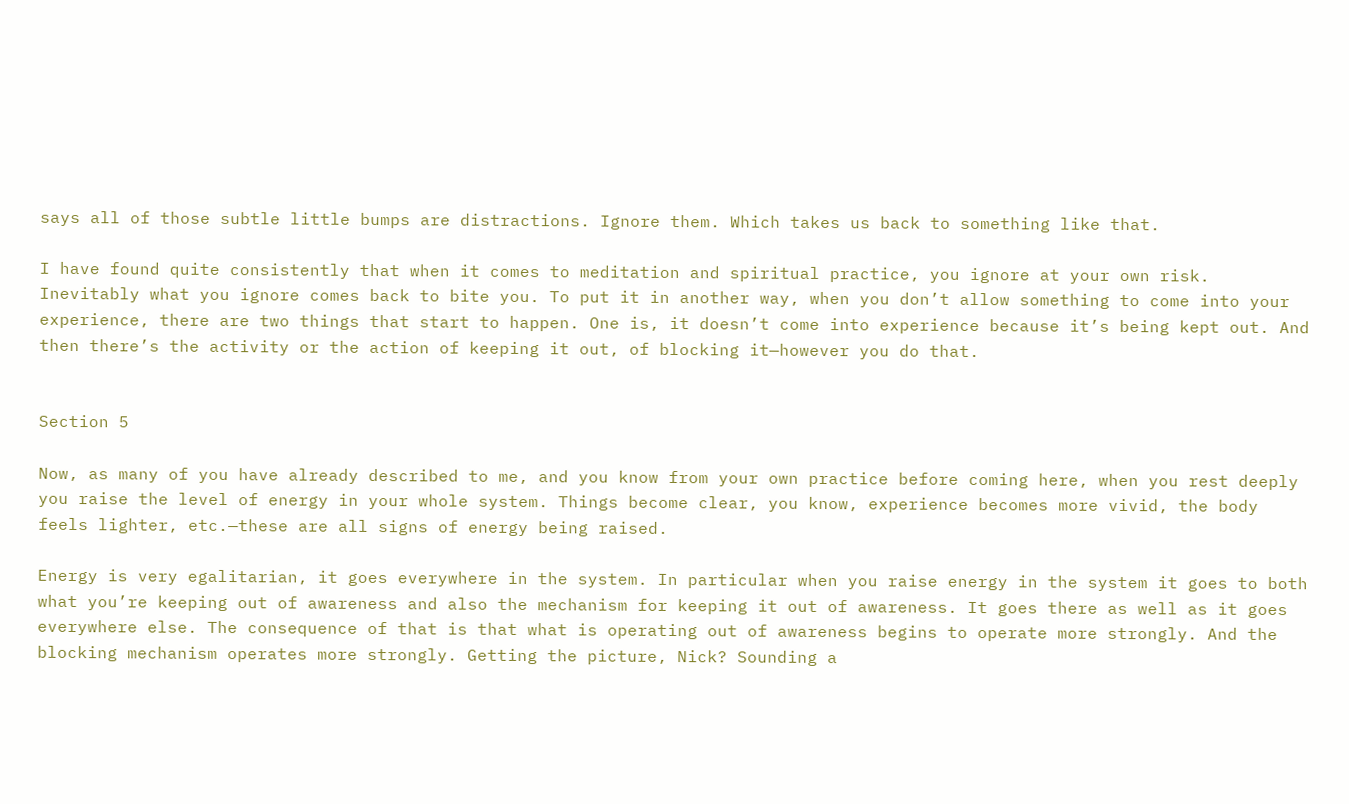says all of those subtle little bumps are distractions. Ignore them. Which takes us back to something like that.

I have found quite consistently that when it comes to meditation and spiritual practice, you ignore at your own risk. Inevitably what you ignore comes back to bite you. To put it in another way, when you don’t allow something to come into your experience, there are two things that start to happen. One is, it doesn’t come into experience because it’s being kept out. And then there’s the activity or the action of keeping it out, of blocking it—however you do that.


Section 5

Now, as many of you have already described to me, and you know from your own practice before coming here, when you rest deeply you raise the level of energy in your whole system. Things become clear, you know, experience becomes more vivid, the body feels lighter, etc.—these are all signs of energy being raised.

Energy is very egalitarian, it goes everywhere in the system. In particular when you raise energy in the system it goes to both what you’re keeping out of awareness and also the mechanism for keeping it out of awareness. It goes there as well as it goes everywhere else. The consequence of that is that what is operating out of awareness begins to operate more strongly. And the blocking mechanism operates more strongly. Getting the picture, Nick? Sounding a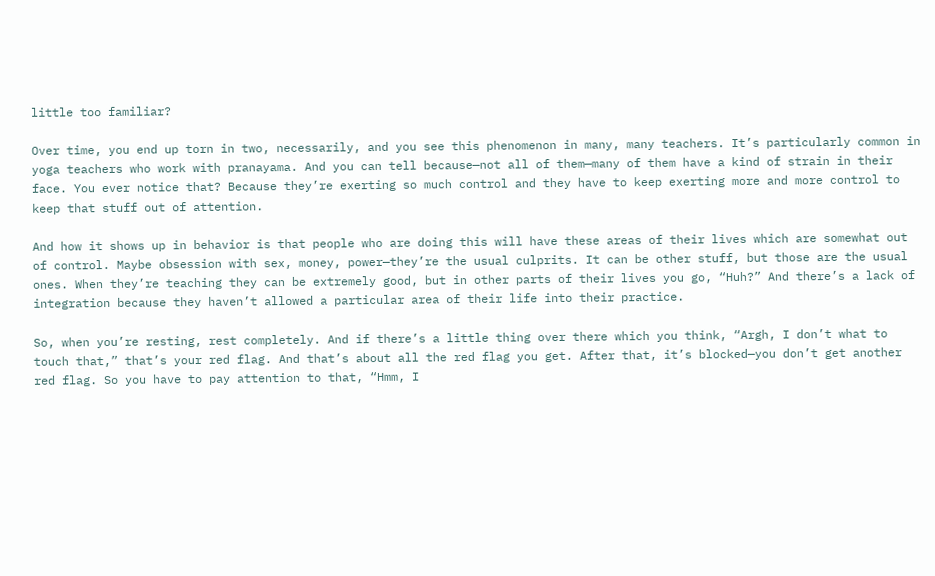little too familiar?

Over time, you end up torn in two, necessarily, and you see this phenomenon in many, many teachers. It’s particularly common in yoga teachers who work with pranayama. And you can tell because—not all of them—many of them have a kind of strain in their face. You ever notice that? Because they’re exerting so much control and they have to keep exerting more and more control to keep that stuff out of attention.

And how it shows up in behavior is that people who are doing this will have these areas of their lives which are somewhat out of control. Maybe obsession with sex, money, power—they’re the usual culprits. It can be other stuff, but those are the usual ones. When they’re teaching they can be extremely good, but in other parts of their lives you go, “Huh?” And there’s a lack of integration because they haven’t allowed a particular area of their life into their practice.

So, when you’re resting, rest completely. And if there’s a little thing over there which you think, “Argh, I don’t what to touch that,” that’s your red flag. And that’s about all the red flag you get. After that, it’s blocked—you don’t get another red flag. So you have to pay attention to that, “Hmm, I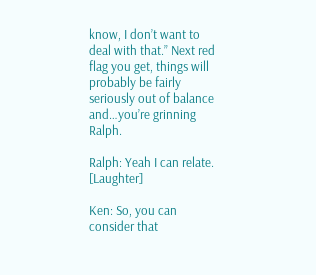know, I don’t want to deal with that.” Next red flag you get, things will probably be fairly seriously out of balance and…you’re grinning Ralph.

Ralph: Yeah I can relate. [Laughter]

Ken: So, you can consider that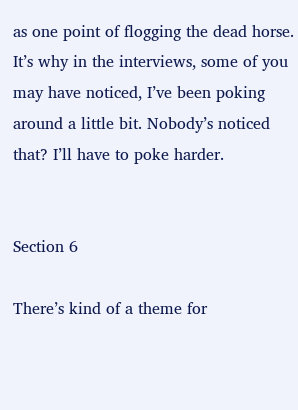as one point of flogging the dead horse. It’s why in the interviews, some of you may have noticed, I’ve been poking around a little bit. Nobody’s noticed that? I’ll have to poke harder.


Section 6

There’s kind of a theme for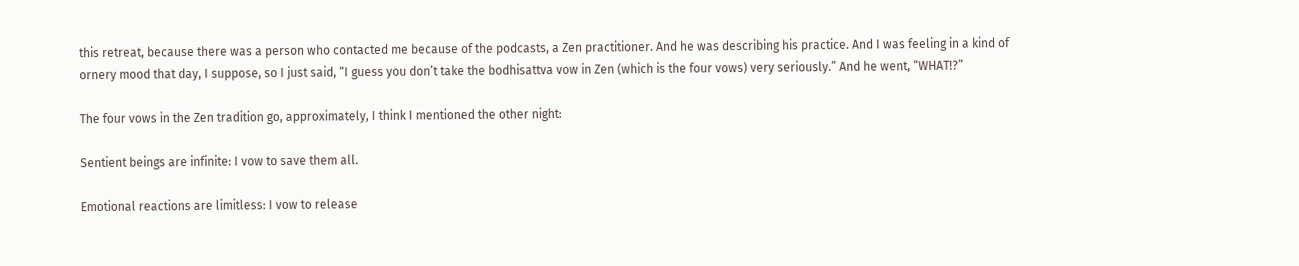this retreat, because there was a person who contacted me because of the podcasts, a Zen practitioner. And he was describing his practice. And I was feeling in a kind of ornery mood that day, I suppose, so I just said, “I guess you don’t take the bodhisattva vow in Zen (which is the four vows) very seriously.” And he went, “WHAT!?”

The four vows in the Zen tradition go, approximately, I think I mentioned the other night:

Sentient beings are infinite: I vow to save them all.

Emotional reactions are limitless: I vow to release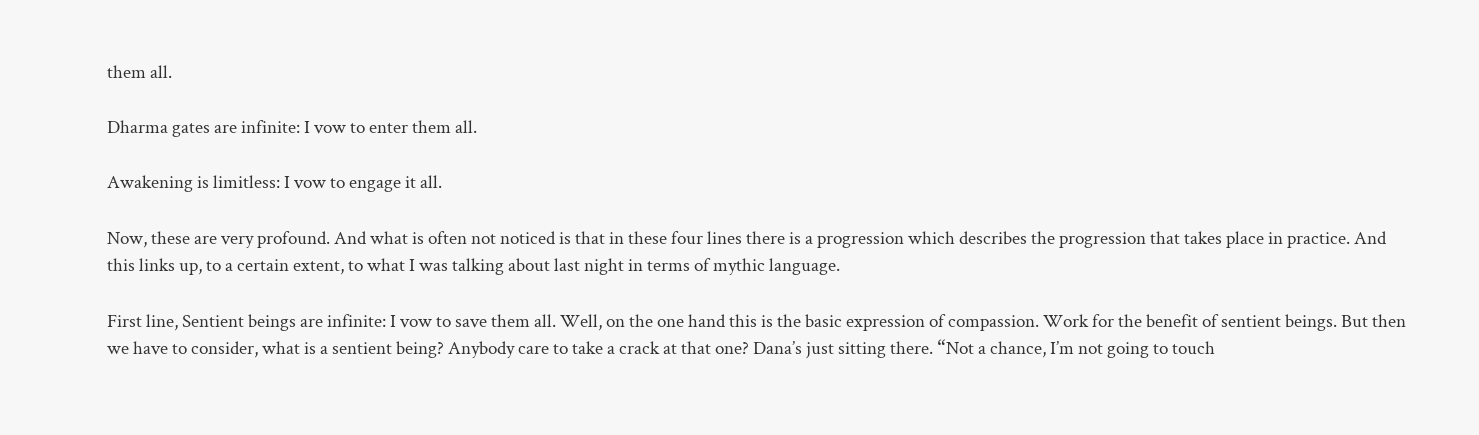them all.

Dharma gates are infinite: I vow to enter them all.

Awakening is limitless: I vow to engage it all.

Now, these are very profound. And what is often not noticed is that in these four lines there is a progression which describes the progression that takes place in practice. And this links up, to a certain extent, to what I was talking about last night in terms of mythic language.

First line, Sentient beings are infinite: I vow to save them all. Well, on the one hand this is the basic expression of compassion. Work for the benefit of sentient beings. But then we have to consider, what is a sentient being? Anybody care to take a crack at that one? Dana’s just sitting there. “Not a chance, I’m not going to touch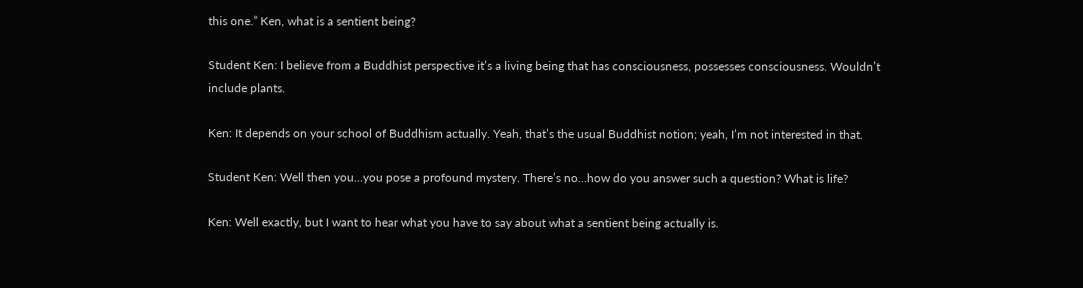this one.” Ken, what is a sentient being?

Student Ken: I believe from a Buddhist perspective it’s a living being that has consciousness, possesses consciousness. Wouldn’t include plants.

Ken: It depends on your school of Buddhism actually. Yeah, that’s the usual Buddhist notion; yeah, I’m not interested in that.

Student Ken: Well then you…you pose a profound mystery. There’s no…how do you answer such a question? What is life?

Ken: Well exactly, but I want to hear what you have to say about what a sentient being actually is.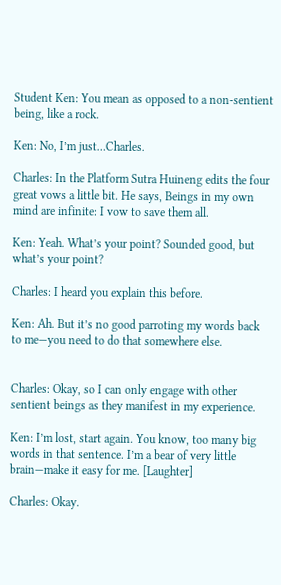Student Ken: You mean as opposed to a non-sentient being, like a rock.

Ken: No, I’m just…Charles.

Charles: In the Platform Sutra Huineng edits the four great vows a little bit. He says, Beings in my own mind are infinite: I vow to save them all.

Ken: Yeah. What’s your point? Sounded good, but what’s your point?

Charles: I heard you explain this before.

Ken: Ah. But it’s no good parroting my words back to me—you need to do that somewhere else.


Charles: Okay, so I can only engage with other sentient beings as they manifest in my experience.

Ken: I’m lost, start again. You know, too many big words in that sentence. I’m a bear of very little brain—make it easy for me. [Laughter]

Charles: Okay.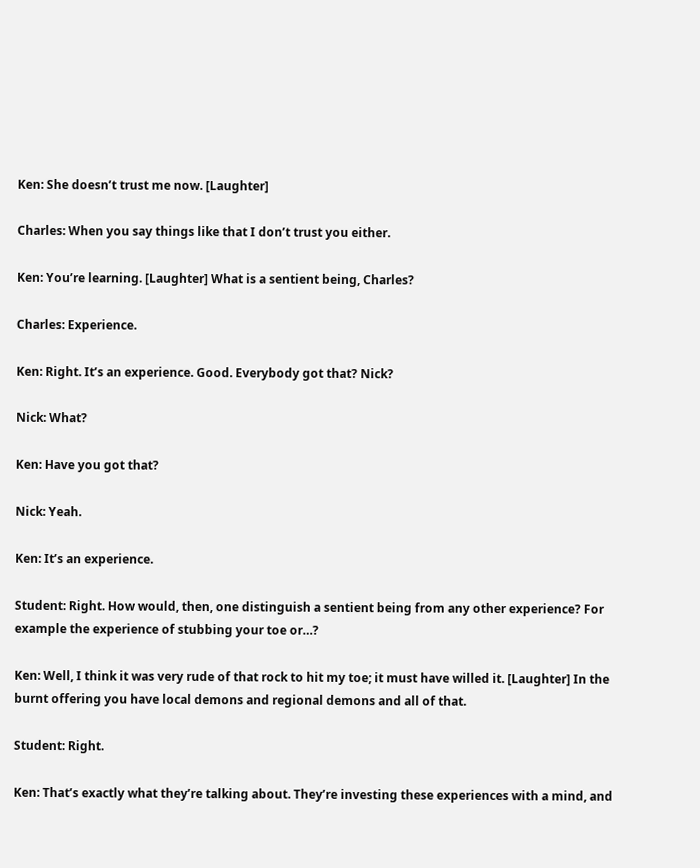Ken: She doesn’t trust me now. [Laughter]

Charles: When you say things like that I don’t trust you either.

Ken: You’re learning. [Laughter] What is a sentient being, Charles?

Charles: Experience.

Ken: Right. It’s an experience. Good. Everybody got that? Nick?

Nick: What?

Ken: Have you got that?

Nick: Yeah.

Ken: It’s an experience.

Student: Right. How would, then, one distinguish a sentient being from any other experience? For example the experience of stubbing your toe or…?

Ken: Well, I think it was very rude of that rock to hit my toe; it must have willed it. [Laughter] In the burnt offering you have local demons and regional demons and all of that.

Student: Right.

Ken: That’s exactly what they’re talking about. They’re investing these experiences with a mind, and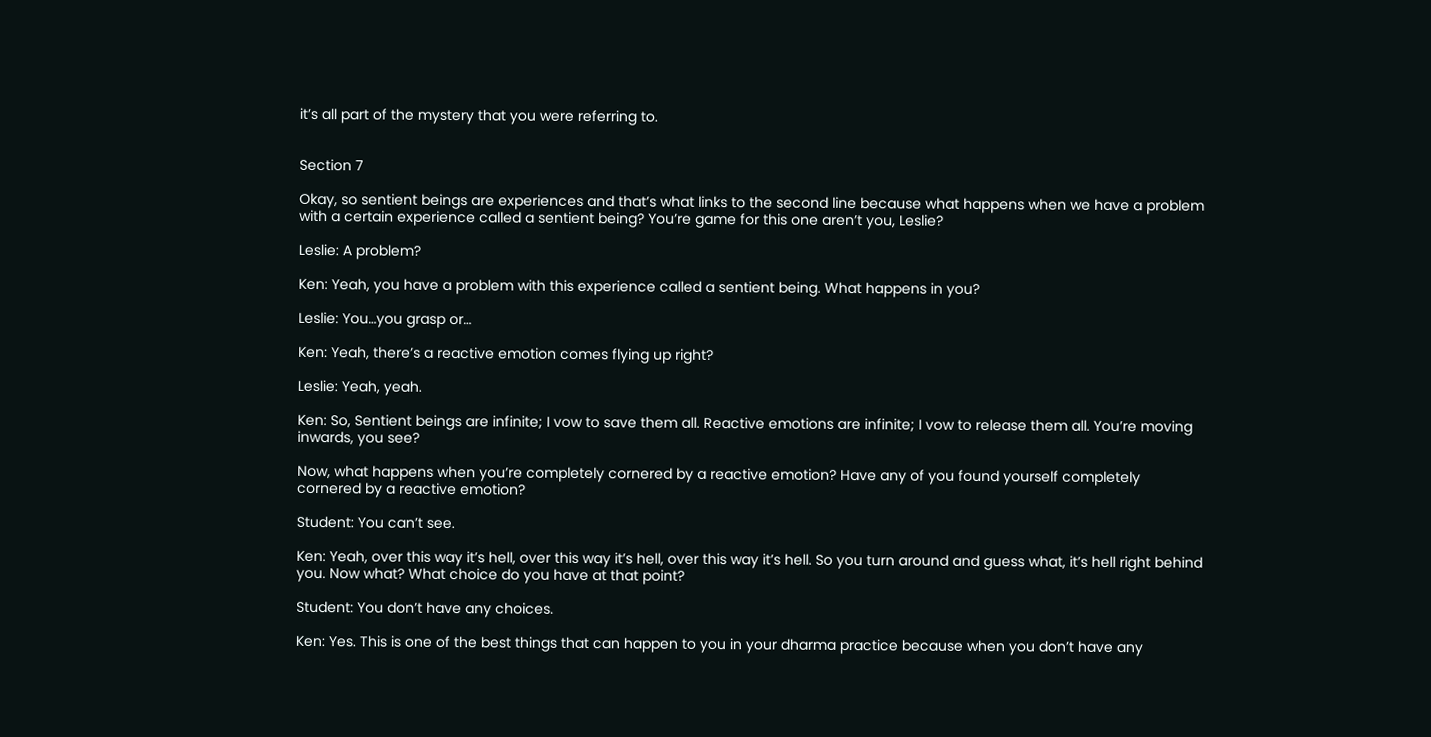it’s all part of the mystery that you were referring to.


Section 7

Okay, so sentient beings are experiences and that’s what links to the second line because what happens when we have a problem with a certain experience called a sentient being? You’re game for this one aren’t you, Leslie?

Leslie: A problem?

Ken: Yeah, you have a problem with this experience called a sentient being. What happens in you?

Leslie: You…you grasp or…

Ken: Yeah, there’s a reactive emotion comes flying up right?

Leslie: Yeah, yeah.

Ken: So, Sentient beings are infinite; I vow to save them all. Reactive emotions are infinite; I vow to release them all. You’re moving inwards, you see?

Now, what happens when you’re completely cornered by a reactive emotion? Have any of you found yourself completely cornered by a reactive emotion?

Student: You can’t see.

Ken: Yeah, over this way it’s hell, over this way it’s hell, over this way it’s hell. So you turn around and guess what, it’s hell right behind you. Now what? What choice do you have at that point?

Student: You don’t have any choices.

Ken: Yes. This is one of the best things that can happen to you in your dharma practice because when you don’t have any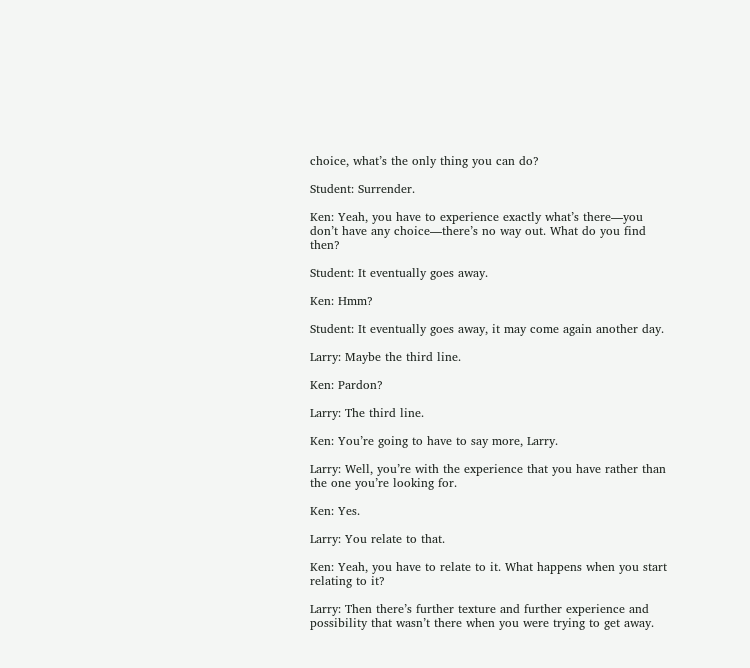choice, what’s the only thing you can do?

Student: Surrender.

Ken: Yeah, you have to experience exactly what’s there—you don’t have any choice—there’s no way out. What do you find then?

Student: It eventually goes away.

Ken: Hmm?

Student: It eventually goes away, it may come again another day.

Larry: Maybe the third line.

Ken: Pardon?

Larry: The third line.

Ken: You’re going to have to say more, Larry.

Larry: Well, you’re with the experience that you have rather than the one you’re looking for.

Ken: Yes.

Larry: You relate to that.

Ken: Yeah, you have to relate to it. What happens when you start relating to it?

Larry: Then there’s further texture and further experience and possibility that wasn’t there when you were trying to get away.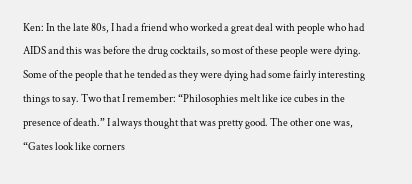Ken: In the late 80s, I had a friend who worked a great deal with people who had AIDS and this was before the drug cocktails, so most of these people were dying. Some of the people that he tended as they were dying had some fairly interesting things to say. Two that I remember: “Philosophies melt like ice cubes in the presence of death.” I always thought that was pretty good. The other one was, “Gates look like corners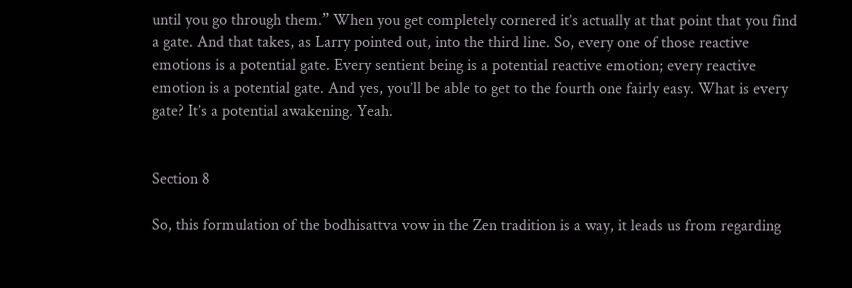until you go through them.” When you get completely cornered it’s actually at that point that you find a gate. And that takes, as Larry pointed out, into the third line. So, every one of those reactive emotions is a potential gate. Every sentient being is a potential reactive emotion; every reactive emotion is a potential gate. And yes, you’ll be able to get to the fourth one fairly easy. What is every gate? It’s a potential awakening. Yeah.


Section 8

So, this formulation of the bodhisattva vow in the Zen tradition is a way, it leads us from regarding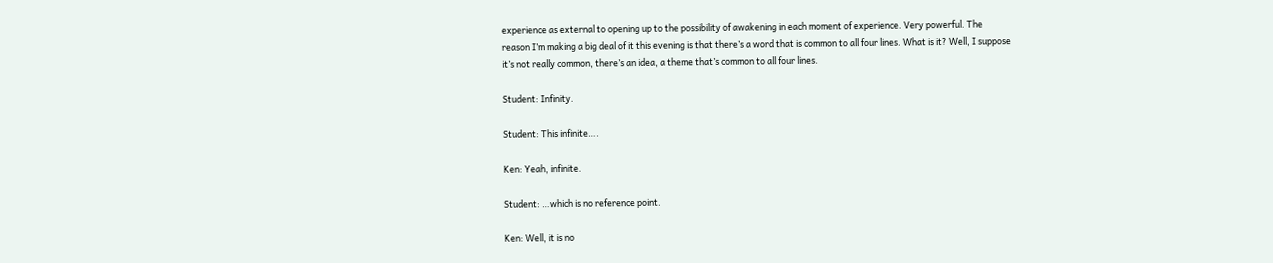experience as external to opening up to the possibility of awakening in each moment of experience. Very powerful. The reason I’m making a big deal of it this evening is that there’s a word that is common to all four lines. What is it? Well, I suppose it’s not really common, there’s an idea, a theme that’s common to all four lines.

Student: Infinity.

Student: This infinite….

Ken: Yeah, infinite.

Student: …which is no reference point.

Ken: Well, it is no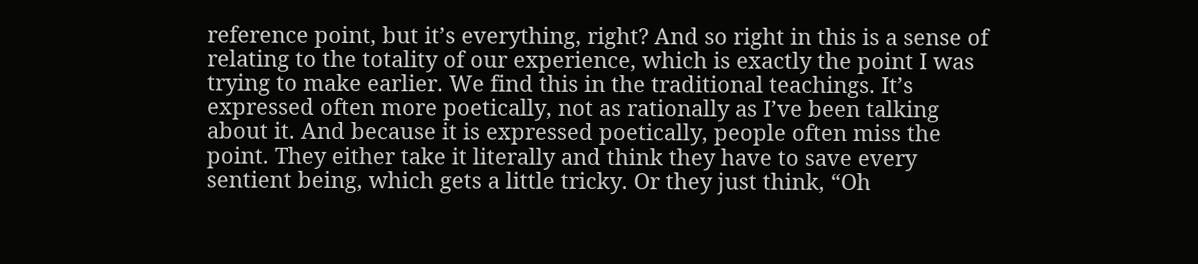reference point, but it’s everything, right? And so right in this is a sense of relating to the totality of our experience, which is exactly the point I was trying to make earlier. We find this in the traditional teachings. It’s expressed often more poetically, not as rationally as I’ve been talking about it. And because it is expressed poetically, people often miss the point. They either take it literally and think they have to save every sentient being, which gets a little tricky. Or they just think, “Oh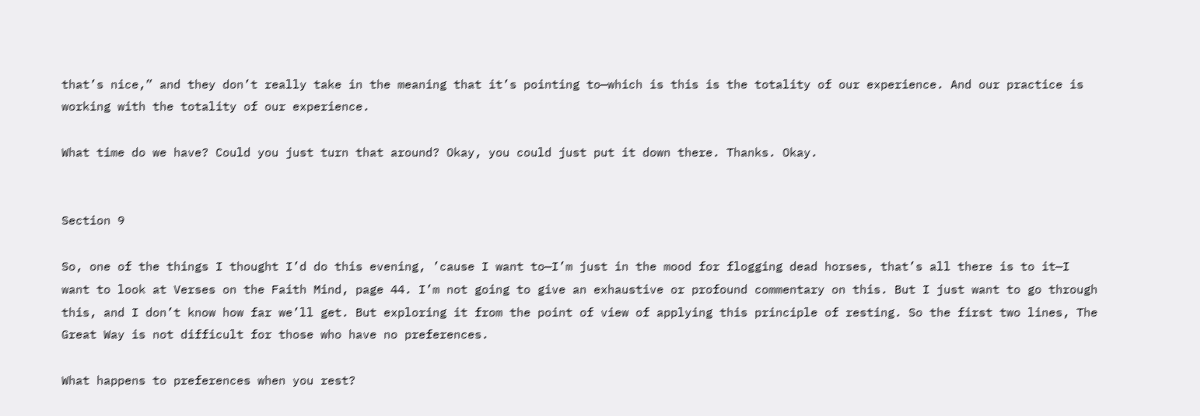that’s nice,” and they don’t really take in the meaning that it’s pointing to—which is this is the totality of our experience. And our practice is working with the totality of our experience.

What time do we have? Could you just turn that around? Okay, you could just put it down there. Thanks. Okay.


Section 9

So, one of the things I thought I’d do this evening, ’cause I want to—I’m just in the mood for flogging dead horses, that’s all there is to it—I want to look at Verses on the Faith Mind, page 44. I’m not going to give an exhaustive or profound commentary on this. But I just want to go through this, and I don’t know how far we’ll get. But exploring it from the point of view of applying this principle of resting. So the first two lines, The Great Way is not difficult for those who have no preferences.

What happens to preferences when you rest?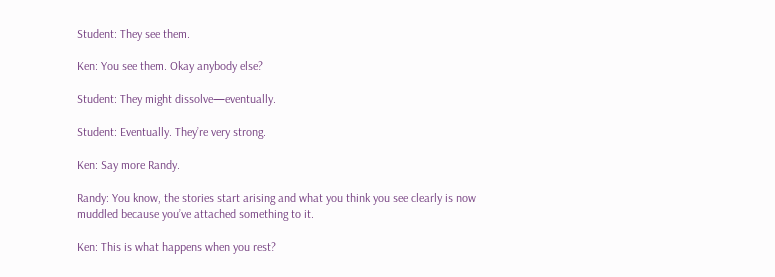Student: They see them.

Ken: You see them. Okay anybody else?

Student: They might dissolve—eventually.

Student: Eventually. They’re very strong.

Ken: Say more Randy.

Randy: You know, the stories start arising and what you think you see clearly is now muddled because you’ve attached something to it.

Ken: This is what happens when you rest?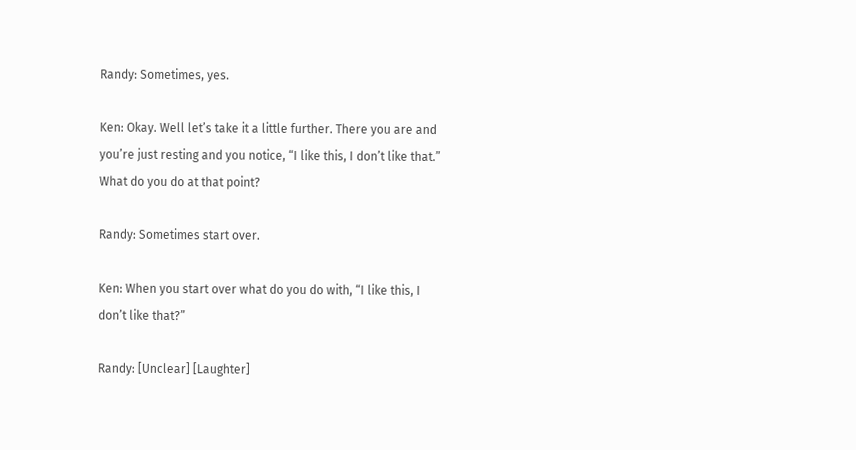Randy: Sometimes, yes.

Ken: Okay. Well let’s take it a little further. There you are and you’re just resting and you notice, “I like this, I don’t like that.” What do you do at that point?

Randy: Sometimes start over.

Ken: When you start over what do you do with, “I like this, I don’t like that?”

Randy: [Unclear] [Laughter]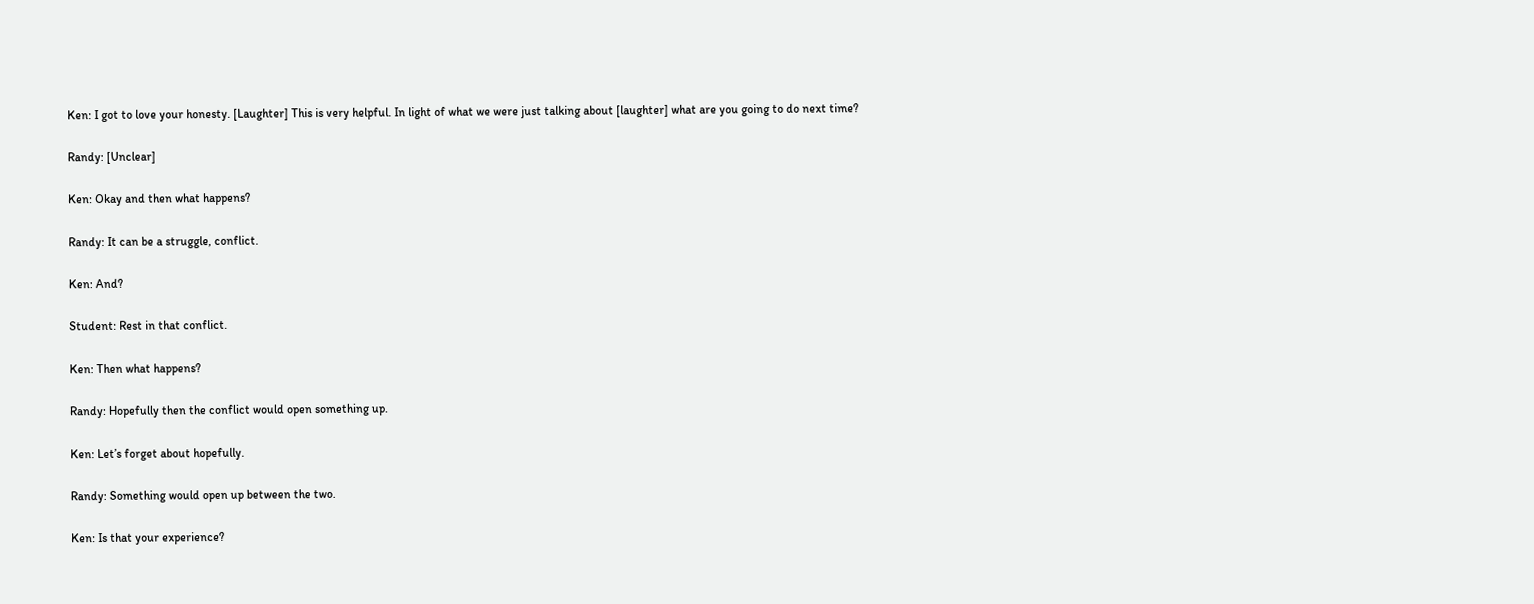Ken: I got to love your honesty. [Laughter] This is very helpful. In light of what we were just talking about [laughter] what are you going to do next time?

Randy: [Unclear]

Ken: Okay and then what happens?

Randy: It can be a struggle, conflict.

Ken: And?

Student: Rest in that conflict.

Ken: Then what happens?

Randy: Hopefully then the conflict would open something up.

Ken: Let’s forget about hopefully.

Randy: Something would open up between the two.

Ken: Is that your experience?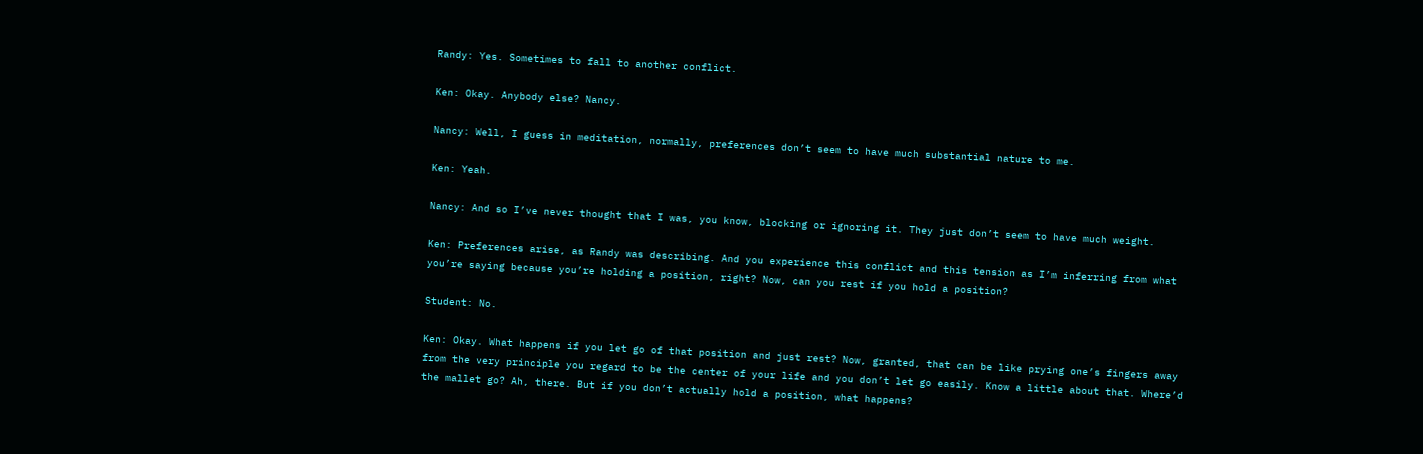Randy: Yes. Sometimes to fall to another conflict.

Ken: Okay. Anybody else? Nancy.

Nancy: Well, I guess in meditation, normally, preferences don’t seem to have much substantial nature to me.

Ken: Yeah.

Nancy: And so I’ve never thought that I was, you know, blocking or ignoring it. They just don’t seem to have much weight.

Ken: Preferences arise, as Randy was describing. And you experience this conflict and this tension as I’m inferring from what you’re saying because you’re holding a position, right? Now, can you rest if you hold a position?

Student: No.

Ken: Okay. What happens if you let go of that position and just rest? Now, granted, that can be like prying one’s fingers away from the very principle you regard to be the center of your life and you don’t let go easily. Know a little about that. Where’d the mallet go? Ah, there. But if you don’t actually hold a position, what happens?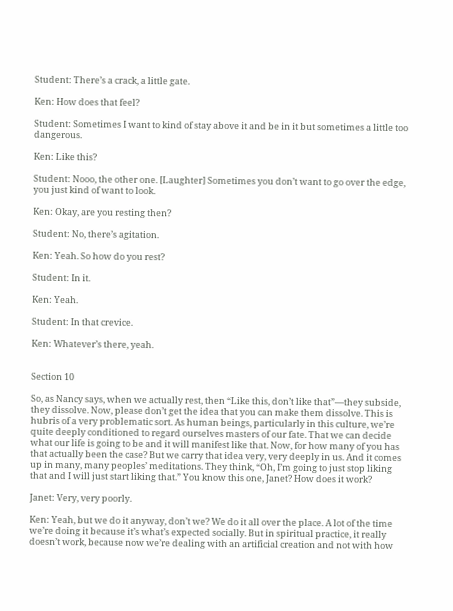Student: There’s a crack, a little gate.

Ken: How does that feel?

Student: Sometimes I want to kind of stay above it and be in it but sometimes a little too dangerous.

Ken: Like this?

Student: Nooo, the other one. [Laughter] Sometimes you don’t want to go over the edge, you just kind of want to look.

Ken: Okay, are you resting then?

Student: No, there’s agitation.

Ken: Yeah. So how do you rest?

Student: In it.

Ken: Yeah.

Student: In that crevice.

Ken: Whatever’s there, yeah.


Section 10

So, as Nancy says, when we actually rest, then “Like this, don’t like that”—they subside, they dissolve. Now, please don’t get the idea that you can make them dissolve. This is hubris of a very problematic sort. As human beings, particularly in this culture, we’re quite deeply conditioned to regard ourselves masters of our fate. That we can decide what our life is going to be and it will manifest like that. Now, for how many of you has that actually been the case? But we carry that idea very, very deeply in us. And it comes up in many, many peoples’ meditations. They think, “Oh, I’m going to just stop liking that and I will just start liking that.” You know this one, Janet? How does it work?

Janet: Very, very poorly.

Ken: Yeah, but we do it anyway, don’t we? We do it all over the place. A lot of the time we’re doing it because it’s what’s expected socially. But in spiritual practice, it really doesn’t work, because now we’re dealing with an artificial creation and not with how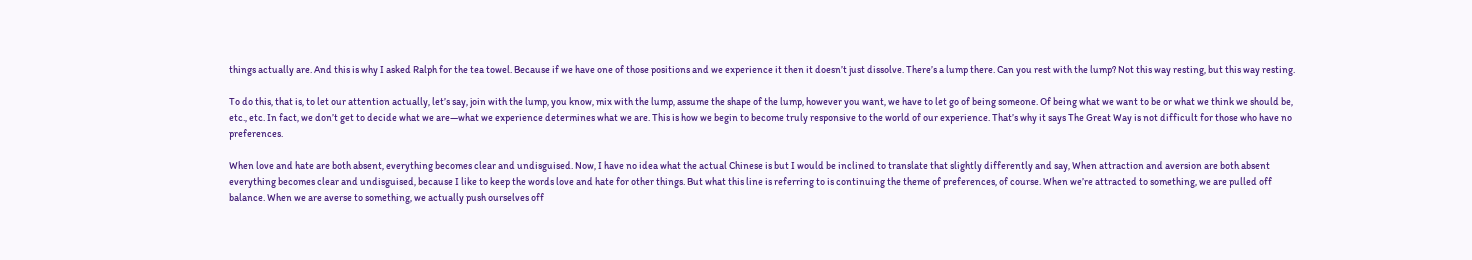things actually are. And this is why I asked Ralph for the tea towel. Because if we have one of those positions and we experience it then it doesn’t just dissolve. There’s a lump there. Can you rest with the lump? Not this way resting, but this way resting.

To do this, that is, to let our attention actually, let’s say, join with the lump, you know, mix with the lump, assume the shape of the lump, however you want, we have to let go of being someone. Of being what we want to be or what we think we should be, etc., etc. In fact, we don’t get to decide what we are—what we experience determines what we are. This is how we begin to become truly responsive to the world of our experience. That’s why it says The Great Way is not difficult for those who have no preferences.

When love and hate are both absent, everything becomes clear and undisguised. Now, I have no idea what the actual Chinese is but I would be inclined to translate that slightly differently and say, When attraction and aversion are both absent everything becomes clear and undisguised, because I like to keep the words love and hate for other things. But what this line is referring to is continuing the theme of preferences, of course. When we’re attracted to something, we are pulled off balance. When we are averse to something, we actually push ourselves off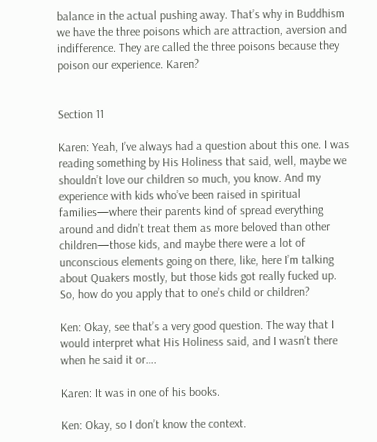balance in the actual pushing away. That’s why in Buddhism we have the three poisons which are attraction, aversion and indifference. They are called the three poisons because they poison our experience. Karen?


Section 11

Karen: Yeah, I’ve always had a question about this one. I was reading something by His Holiness that said, well, maybe we shouldn’t love our children so much, you know. And my experience with kids who’ve been raised in spiritual families—where their parents kind of spread everything around and didn’t treat them as more beloved than other children—those kids, and maybe there were a lot of unconscious elements going on there, like, here I’m talking about Quakers mostly, but those kids got really fucked up. So, how do you apply that to one’s child or children?

Ken: Okay, see that’s a very good question. The way that I would interpret what His Holiness said, and I wasn’t there when he said it or….

Karen: It was in one of his books.

Ken: Okay, so I don’t know the context.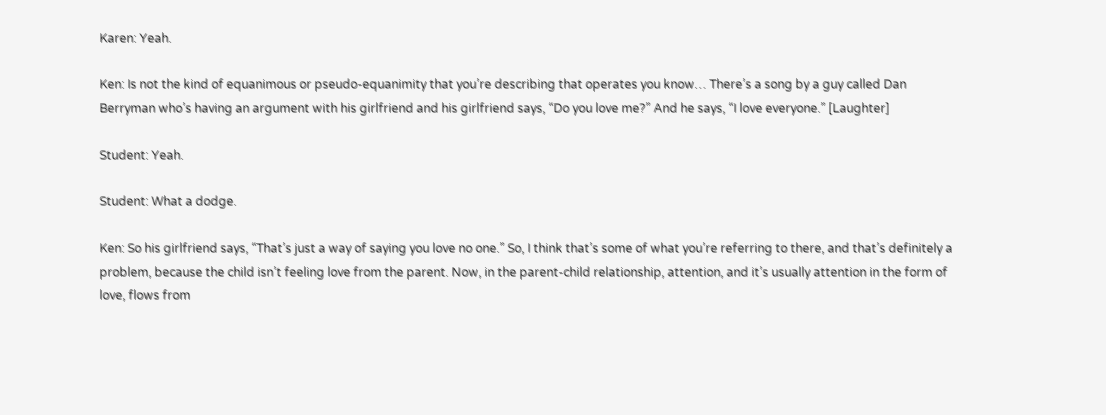Karen: Yeah.

Ken: Is not the kind of equanimous or pseudo-equanimity that you’re describing that operates you know… There’s a song by a guy called Dan Berryman who’s having an argument with his girlfriend and his girlfriend says, “Do you love me?” And he says, “I love everyone.” [Laughter]

Student: Yeah.

Student: What a dodge.

Ken: So his girlfriend says, “That’s just a way of saying you love no one.” So, I think that’s some of what you’re referring to there, and that’s definitely a problem, because the child isn’t feeling love from the parent. Now, in the parent-child relationship, attention, and it’s usually attention in the form of love, flows from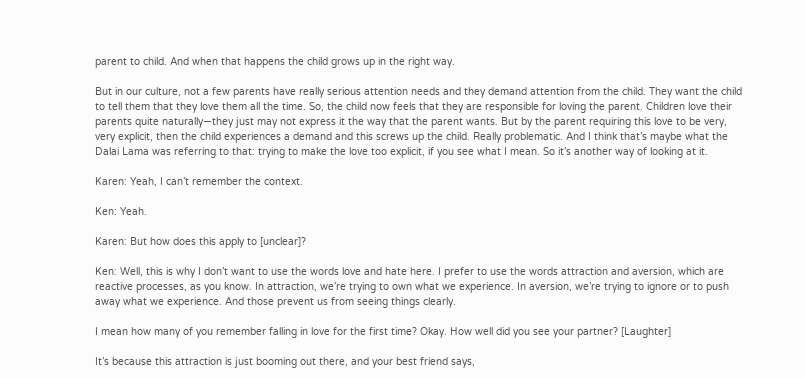parent to child. And when that happens the child grows up in the right way.

But in our culture, not a few parents have really serious attention needs and they demand attention from the child. They want the child to tell them that they love them all the time. So, the child now feels that they are responsible for loving the parent. Children love their parents quite naturally—they just may not express it the way that the parent wants. But by the parent requiring this love to be very, very explicit, then the child experiences a demand and this screws up the child. Really problematic. And I think that’s maybe what the Dalai Lama was referring to that: trying to make the love too explicit, if you see what I mean. So it’s another way of looking at it.

Karen: Yeah, I can’t remember the context.

Ken: Yeah.

Karen: But how does this apply to [unclear]?

Ken: Well, this is why I don’t want to use the words love and hate here. I prefer to use the words attraction and aversion, which are reactive processes, as you know. In attraction, we’re trying to own what we experience. In aversion, we’re trying to ignore or to push away what we experience. And those prevent us from seeing things clearly.

I mean how many of you remember falling in love for the first time? Okay. How well did you see your partner? [Laughter]

It’s because this attraction is just booming out there, and your best friend says,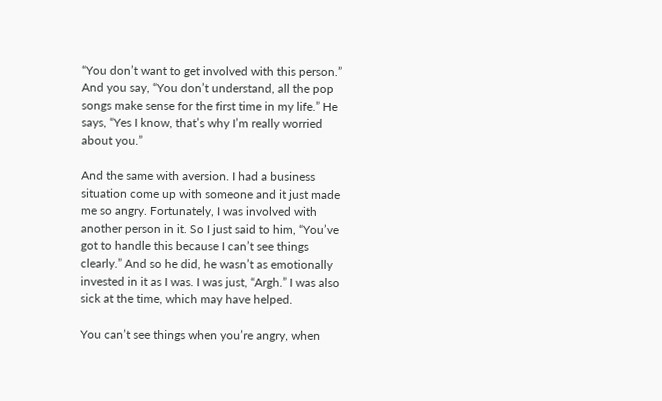“You don’t want to get involved with this person.” And you say, “You don’t understand, all the pop songs make sense for the first time in my life.” He says, “Yes I know, that’s why I’m really worried about you.”

And the same with aversion. I had a business situation come up with someone and it just made me so angry. Fortunately, I was involved with another person in it. So I just said to him, “You’ve got to handle this because I can’t see things clearly.” And so he did, he wasn’t as emotionally invested in it as I was. I was just, “Argh.” I was also sick at the time, which may have helped.

You can’t see things when you’re angry, when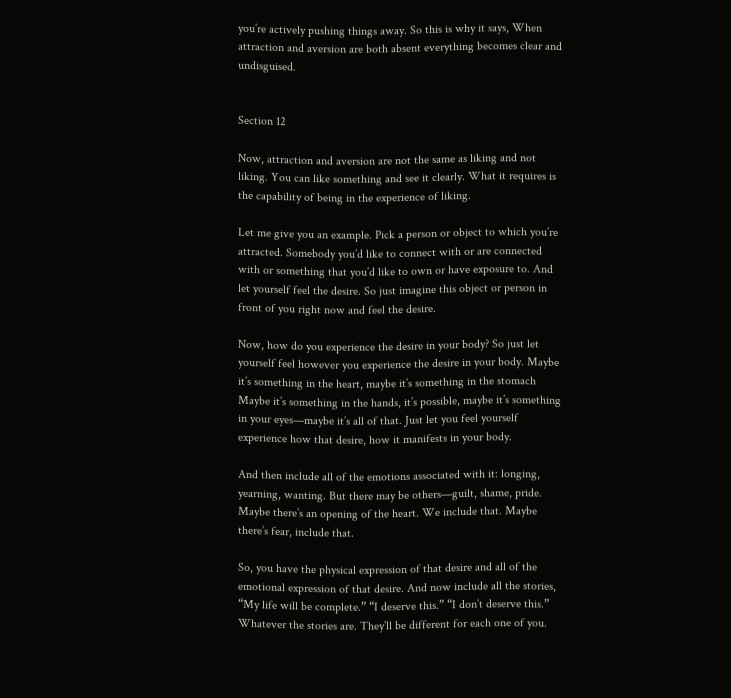you’re actively pushing things away. So this is why it says, When attraction and aversion are both absent everything becomes clear and undisguised.


Section 12

Now, attraction and aversion are not the same as liking and not liking. You can like something and see it clearly. What it requires is the capability of being in the experience of liking.

Let me give you an example. Pick a person or object to which you’re attracted. Somebody you’d like to connect with or are connected with or something that you’d like to own or have exposure to. And let yourself feel the desire. So just imagine this object or person in front of you right now and feel the desire.

Now, how do you experience the desire in your body? So just let yourself feel however you experience the desire in your body. Maybe it’s something in the heart, maybe it’s something in the stomach Maybe it’s something in the hands, it’s possible, maybe it’s something in your eyes—maybe it’s all of that. Just let you feel yourself experience how that desire, how it manifests in your body.

And then include all of the emotions associated with it: longing, yearning, wanting. But there may be others—guilt, shame, pride. Maybe there’s an opening of the heart. We include that. Maybe there’s fear, include that.

So, you have the physical expression of that desire and all of the emotional expression of that desire. And now include all the stories, “My life will be complete.” “I deserve this.” “I don’t deserve this.” Whatever the stories are. They’ll be different for each one of you.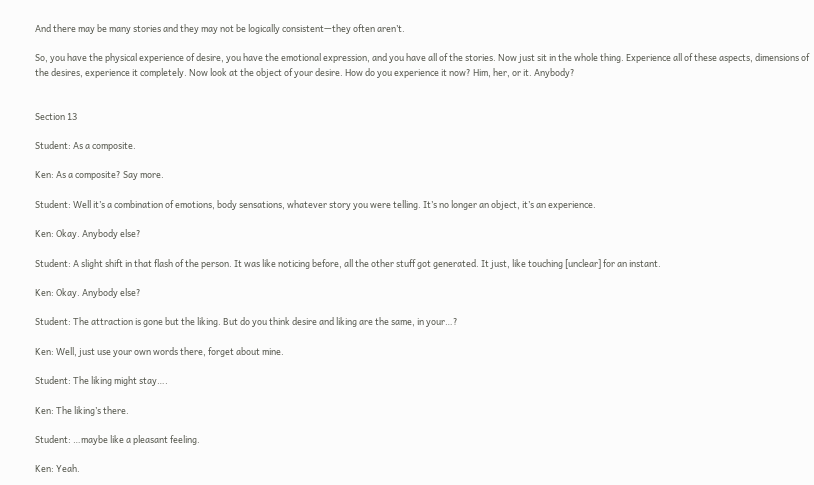And there may be many stories and they may not be logically consistent—they often aren’t.

So, you have the physical experience of desire, you have the emotional expression, and you have all of the stories. Now just sit in the whole thing. Experience all of these aspects, dimensions of the desires, experience it completely. Now look at the object of your desire. How do you experience it now? Him, her, or it. Anybody?


Section 13

Student: As a composite.

Ken: As a composite? Say more.

Student: Well it’s a combination of emotions, body sensations, whatever story you were telling. It’s no longer an object, it’s an experience.

Ken: Okay. Anybody else?

Student: A slight shift in that flash of the person. It was like noticing before, all the other stuff got generated. It just, like touching [unclear] for an instant.

Ken: Okay. Anybody else?

Student: The attraction is gone but the liking. But do you think desire and liking are the same, in your…?

Ken: Well, just use your own words there, forget about mine.

Student: The liking might stay….

Ken: The liking’s there.

Student: …maybe like a pleasant feeling.

Ken: Yeah.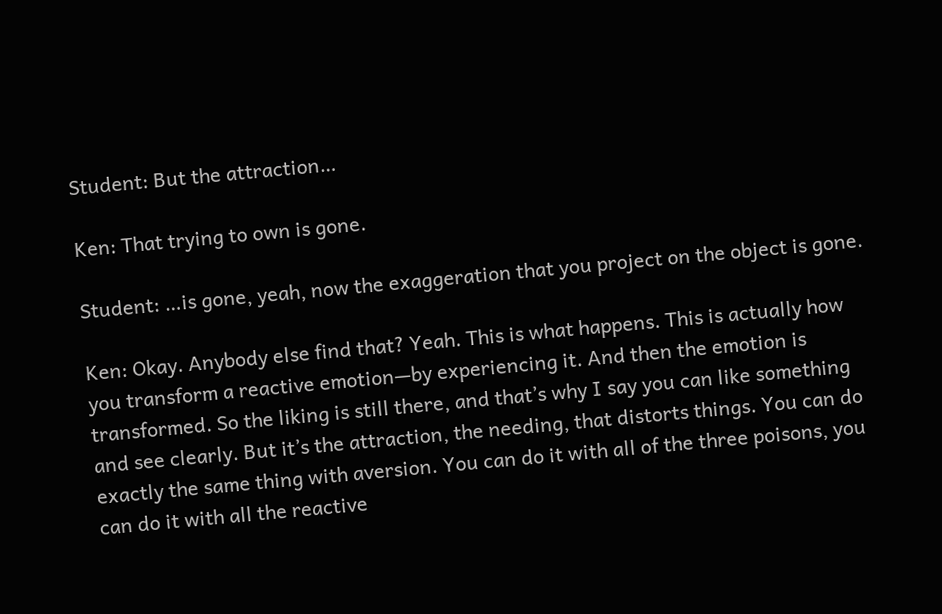Student: But the attraction…

Ken: That trying to own is gone.

Student: …is gone, yeah, now the exaggeration that you project on the object is gone.

Ken: Okay. Anybody else find that? Yeah. This is what happens. This is actually how you transform a reactive emotion—by experiencing it. And then the emotion is transformed. So the liking is still there, and that’s why I say you can like something and see clearly. But it’s the attraction, the needing, that distorts things. You can do exactly the same thing with aversion. You can do it with all of the three poisons, you can do it with all the reactive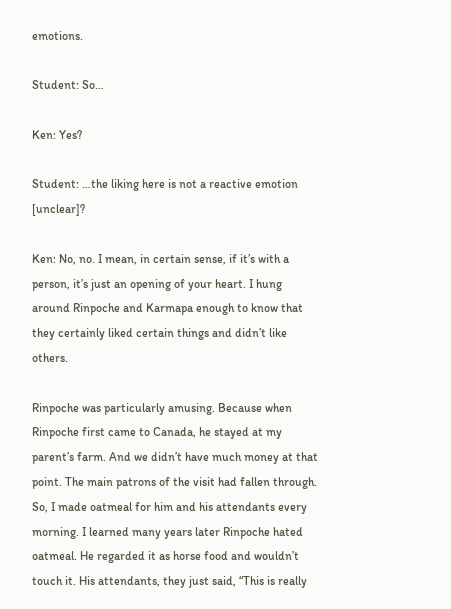emotions.

Student: So…

Ken: Yes?

Student: …the liking here is not a reactive emotion [unclear]?

Ken: No, no. I mean, in certain sense, if it’s with a person, it’s just an opening of your heart. I hung around Rinpoche and Karmapa enough to know that they certainly liked certain things and didn’t like others.

Rinpoche was particularly amusing. Because when Rinpoche first came to Canada, he stayed at my parent’s farm. And we didn’t have much money at that point. The main patrons of the visit had fallen through. So, I made oatmeal for him and his attendants every morning. I learned many years later Rinpoche hated oatmeal. He regarded it as horse food and wouldn’t touch it. His attendants, they just said, “This is really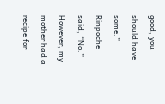good, you should have some.” Rinpoche said, “No.” However, my mother had a recipe for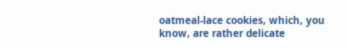oatmeal-lace cookies, which, you know, are rather delicate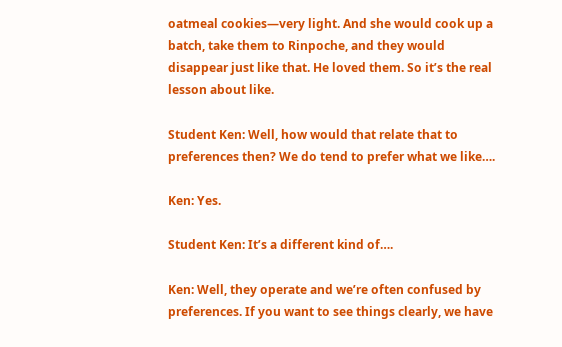oatmeal cookies—very light. And she would cook up a batch, take them to Rinpoche, and they would disappear just like that. He loved them. So it’s the real lesson about like.

Student Ken: Well, how would that relate that to preferences then? We do tend to prefer what we like….

Ken: Yes.

Student Ken: It’s a different kind of….

Ken: Well, they operate and we’re often confused by preferences. If you want to see things clearly, we have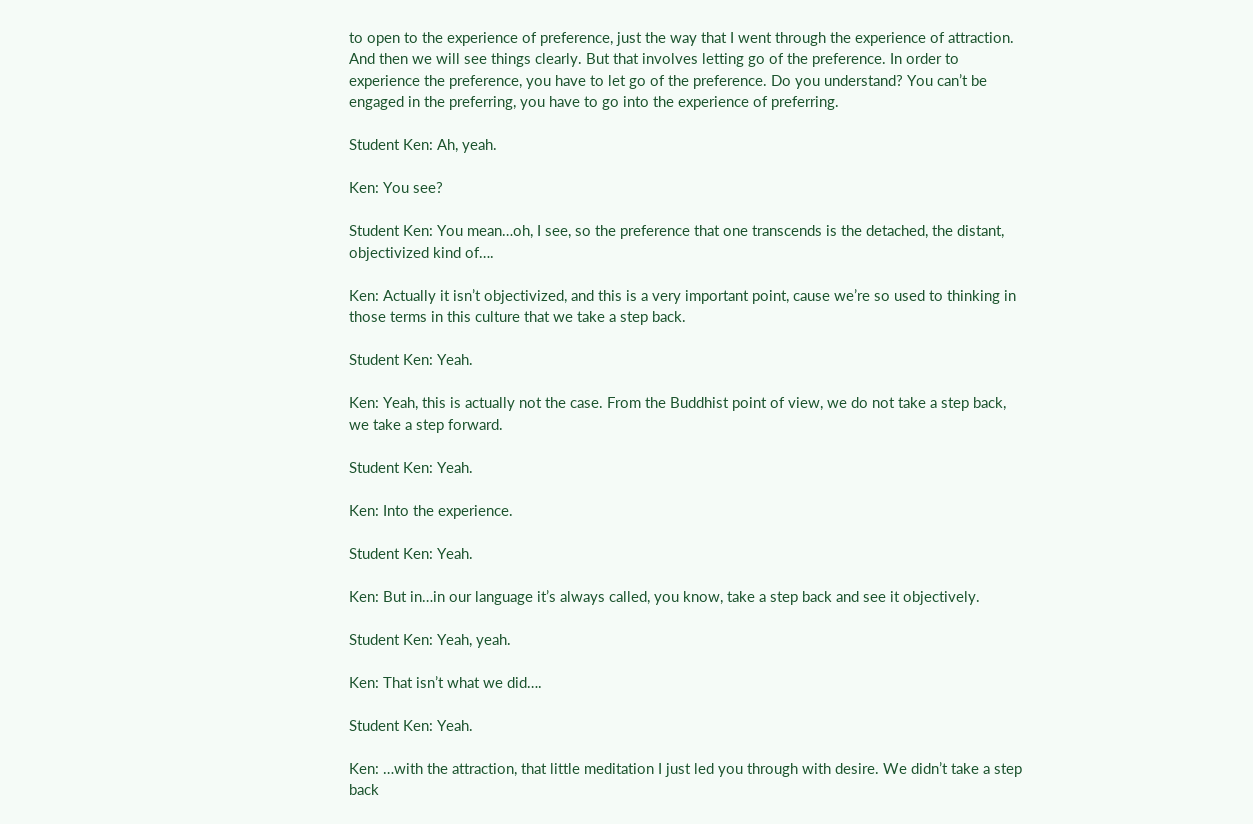to open to the experience of preference, just the way that I went through the experience of attraction. And then we will see things clearly. But that involves letting go of the preference. In order to experience the preference, you have to let go of the preference. Do you understand? You can’t be engaged in the preferring, you have to go into the experience of preferring.

Student Ken: Ah, yeah.

Ken: You see?

Student Ken: You mean…oh, I see, so the preference that one transcends is the detached, the distant, objectivized kind of….

Ken: Actually it isn’t objectivized, and this is a very important point, cause we’re so used to thinking in those terms in this culture that we take a step back.

Student Ken: Yeah.

Ken: Yeah, this is actually not the case. From the Buddhist point of view, we do not take a step back, we take a step forward.

Student Ken: Yeah.

Ken: Into the experience.

Student Ken: Yeah.

Ken: But in…in our language it’s always called, you know, take a step back and see it objectively.

Student Ken: Yeah, yeah.

Ken: That isn’t what we did….

Student Ken: Yeah.

Ken: …with the attraction, that little meditation I just led you through with desire. We didn’t take a step back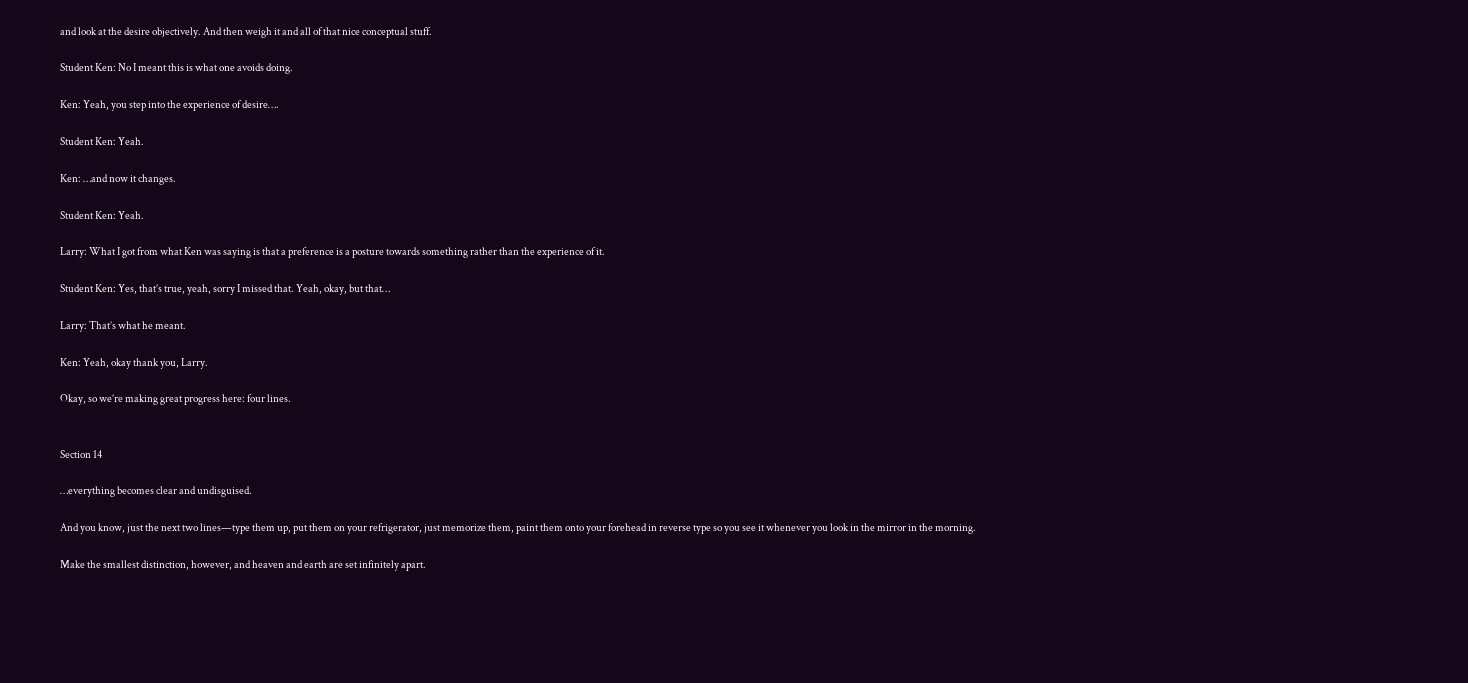and look at the desire objectively. And then weigh it and all of that nice conceptual stuff.

Student Ken: No I meant this is what one avoids doing.

Ken: Yeah, you step into the experience of desire….

Student Ken: Yeah.

Ken: …and now it changes.

Student Ken: Yeah.

Larry: What I got from what Ken was saying is that a preference is a posture towards something rather than the experience of it.

Student Ken: Yes, that’s true, yeah, sorry I missed that. Yeah, okay, but that…

Larry: That’s what he meant.

Ken: Yeah, okay thank you, Larry.

Okay, so we’re making great progress here: four lines.


Section 14

…everything becomes clear and undisguised.

And you know, just the next two lines—type them up, put them on your refrigerator, just memorize them, paint them onto your forehead in reverse type so you see it whenever you look in the mirror in the morning.

Make the smallest distinction, however, and heaven and earth are set infinitely apart.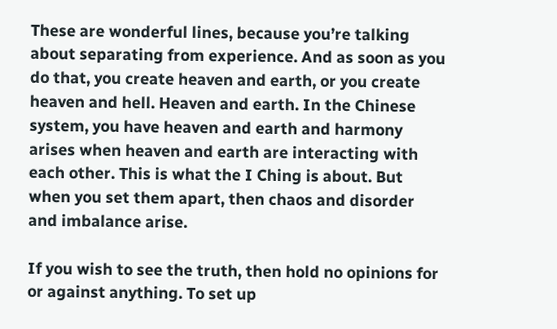These are wonderful lines, because you’re talking about separating from experience. And as soon as you do that, you create heaven and earth, or you create heaven and hell. Heaven and earth. In the Chinese system, you have heaven and earth and harmony arises when heaven and earth are interacting with each other. This is what the I Ching is about. But when you set them apart, then chaos and disorder and imbalance arise.

If you wish to see the truth, then hold no opinions for or against anything. To set up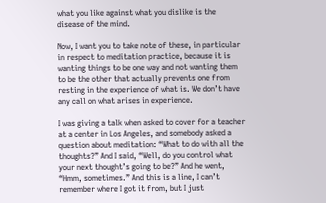what you like against what you dislike is the disease of the mind.

Now, I want you to take note of these, in particular in respect to meditation practice, because it is wanting things to be one way and not wanting them to be the other that actually prevents one from resting in the experience of what is. We don’t have any call on what arises in experience.

I was giving a talk when asked to cover for a teacher at a center in Los Angeles, and somebody asked a question about meditation: “What to do with all the thoughts?” And I said, “Well, do you control what your next thought’s going to be?” And he went, “Hmm, sometimes.” And this is a line, I can’t remember where I got it from, but I just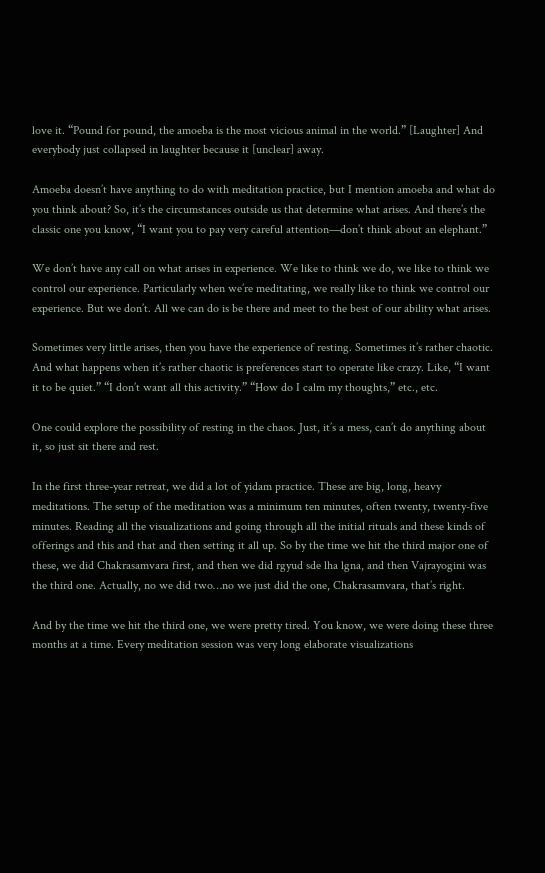love it. “Pound for pound, the amoeba is the most vicious animal in the world.” [Laughter] And everybody just collapsed in laughter because it [unclear] away.

Amoeba doesn’t have anything to do with meditation practice, but I mention amoeba and what do you think about? So, it’s the circumstances outside us that determine what arises. And there’s the classic one you know, “I want you to pay very careful attention—don’t think about an elephant.”

We don’t have any call on what arises in experience. We like to think we do, we like to think we control our experience. Particularly when we’re meditating, we really like to think we control our experience. But we don’t. All we can do is be there and meet to the best of our ability what arises.

Sometimes very little arises, then you have the experience of resting. Sometimes it’s rather chaotic. And what happens when it’s rather chaotic is preferences start to operate like crazy. Like, “I want it to be quiet.” “I don’t want all this activity.” “How do I calm my thoughts,” etc., etc.

One could explore the possibility of resting in the chaos. Just, it’s a mess, can’t do anything about it, so just sit there and rest.

In the first three-year retreat, we did a lot of yidam practice. These are big, long, heavy meditations. The setup of the meditation was a minimum ten minutes, often twenty, twenty-five minutes. Reading all the visualizations and going through all the initial rituals and these kinds of offerings and this and that and then setting it all up. So by the time we hit the third major one of these, we did Chakrasamvara first, and then we did rgyud sde lha lgna, and then Vajrayogini was the third one. Actually, no we did two…no we just did the one, Chakrasamvara, that’s right.

And by the time we hit the third one, we were pretty tired. You know, we were doing these three months at a time. Every meditation session was very long elaborate visualizations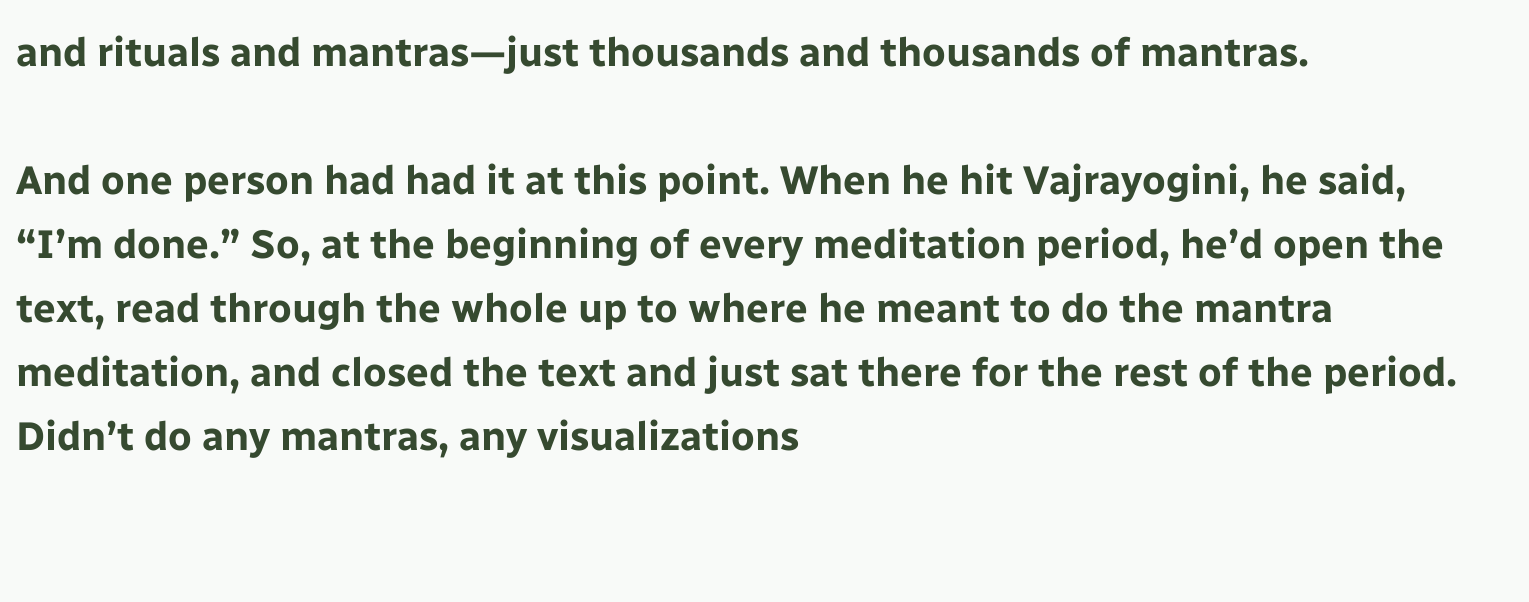and rituals and mantras—just thousands and thousands of mantras.

And one person had had it at this point. When he hit Vajrayogini, he said, “I’m done.” So, at the beginning of every meditation period, he’d open the text, read through the whole up to where he meant to do the mantra meditation, and closed the text and just sat there for the rest of the period. Didn’t do any mantras, any visualizations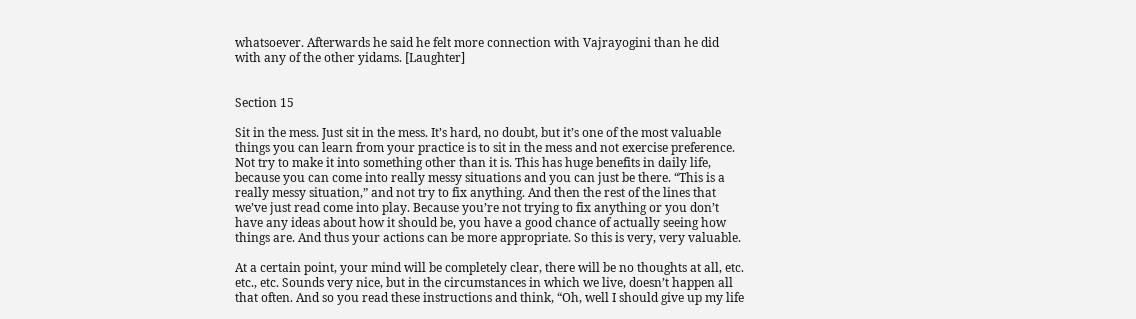whatsoever. Afterwards he said he felt more connection with Vajrayogini than he did with any of the other yidams. [Laughter]


Section 15

Sit in the mess. Just sit in the mess. It’s hard, no doubt, but it’s one of the most valuable things you can learn from your practice is to sit in the mess and not exercise preference. Not try to make it into something other than it is. This has huge benefits in daily life, because you can come into really messy situations and you can just be there. “This is a really messy situation,” and not try to fix anything. And then the rest of the lines that we’ve just read come into play. Because you’re not trying to fix anything or you don’t have any ideas about how it should be, you have a good chance of actually seeing how things are. And thus your actions can be more appropriate. So this is very, very valuable.

At a certain point, your mind will be completely clear, there will be no thoughts at all, etc. etc., etc. Sounds very nice, but in the circumstances in which we live, doesn’t happen all that often. And so you read these instructions and think, “Oh, well I should give up my life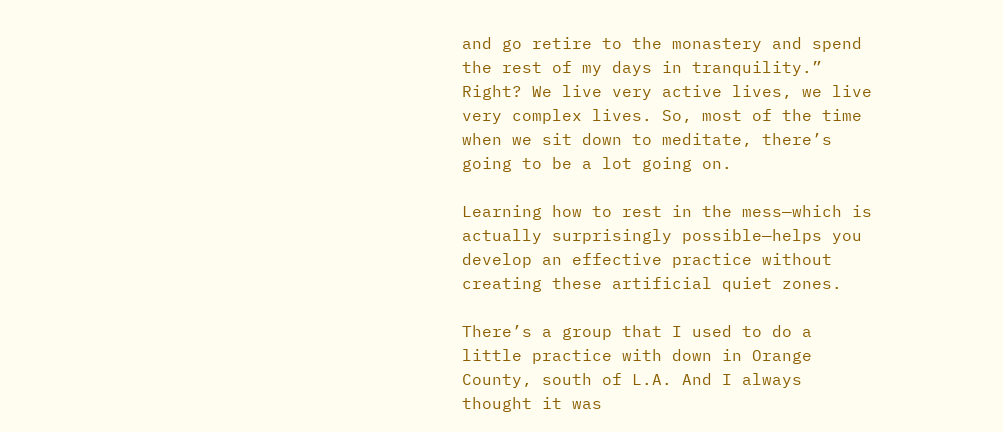and go retire to the monastery and spend the rest of my days in tranquility.” Right? We live very active lives, we live very complex lives. So, most of the time when we sit down to meditate, there’s going to be a lot going on.

Learning how to rest in the mess—which is actually surprisingly possible—helps you develop an effective practice without creating these artificial quiet zones.

There’s a group that I used to do a little practice with down in Orange County, south of L.A. And I always thought it was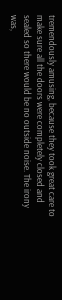tremendously amusing, because they took great care to make sure all the doors were completely closed and sealed so there would be no outside noise. The irony was,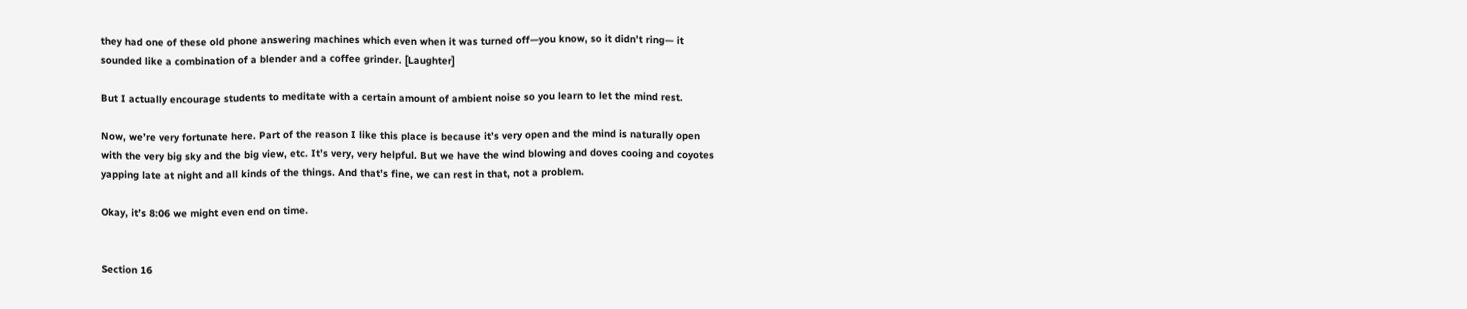they had one of these old phone answering machines which even when it was turned off—you know, so it didn’t ring— it sounded like a combination of a blender and a coffee grinder. [Laughter]

But I actually encourage students to meditate with a certain amount of ambient noise so you learn to let the mind rest.

Now, we’re very fortunate here. Part of the reason I like this place is because it’s very open and the mind is naturally open with the very big sky and the big view, etc. It’s very, very helpful. But we have the wind blowing and doves cooing and coyotes yapping late at night and all kinds of the things. And that’s fine, we can rest in that, not a problem.

Okay, it’s 8:06 we might even end on time.


Section 16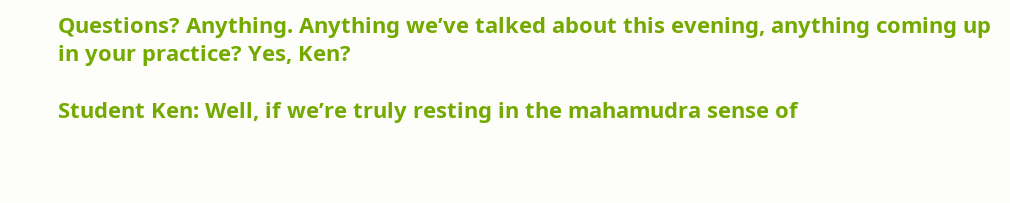Questions? Anything. Anything we’ve talked about this evening, anything coming up in your practice? Yes, Ken?

Student Ken: Well, if we’re truly resting in the mahamudra sense of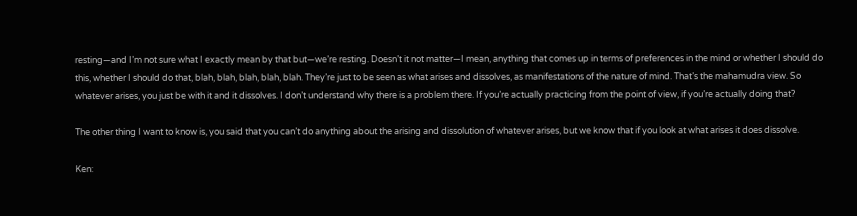resting—and I’m not sure what I exactly mean by that but—we’re resting. Doesn’t it not matter—I mean, anything that comes up in terms of preferences in the mind or whether I should do this, whether I should do that, blah, blah, blah, blah, blah. They’re just to be seen as what arises and dissolves, as manifestations of the nature of mind. That’s the mahamudra view. So whatever arises, you just be with it and it dissolves. I don’t understand why there is a problem there. If you’re actually practicing from the point of view, if you’re actually doing that?

The other thing I want to know is, you said that you can’t do anything about the arising and dissolution of whatever arises, but we know that if you look at what arises it does dissolve.

Ken: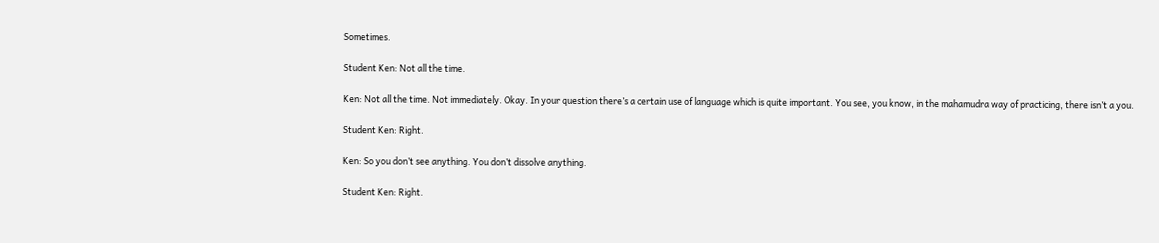Sometimes.

Student Ken: Not all the time.

Ken: Not all the time. Not immediately. Okay. In your question there’s a certain use of language which is quite important. You see, you know, in the mahamudra way of practicing, there isn’t a you.

Student Ken: Right.

Ken: So you don’t see anything. You don’t dissolve anything.

Student Ken: Right.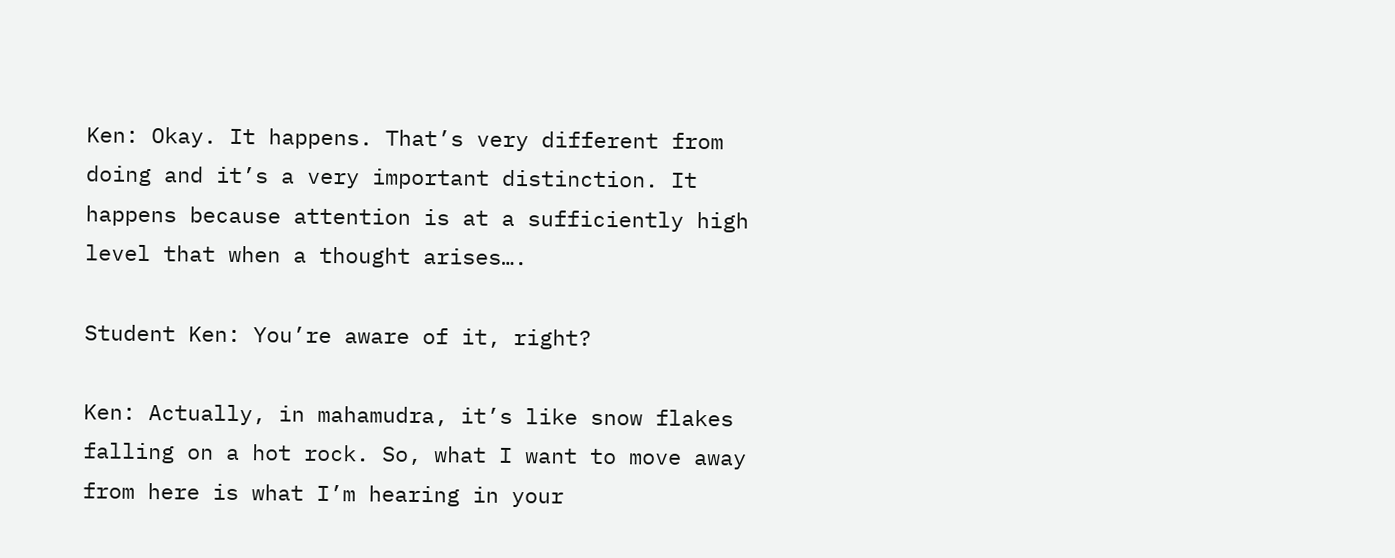Ken: Okay. It happens. That’s very different from doing and it’s a very important distinction. It happens because attention is at a sufficiently high level that when a thought arises….

Student Ken: You’re aware of it, right?

Ken: Actually, in mahamudra, it’s like snow flakes falling on a hot rock. So, what I want to move away from here is what I’m hearing in your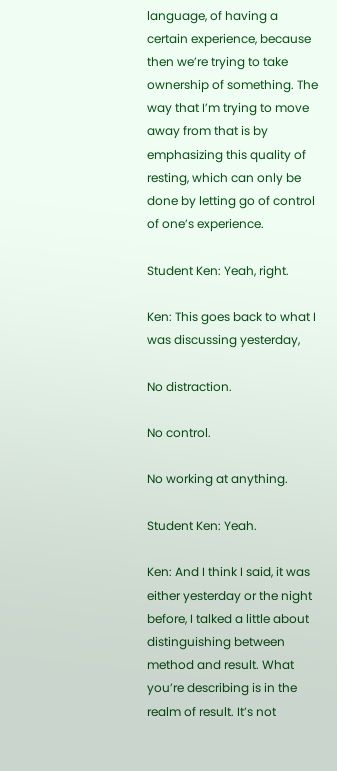language, of having a certain experience, because then we’re trying to take ownership of something. The way that I’m trying to move away from that is by emphasizing this quality of resting, which can only be done by letting go of control of one’s experience.

Student Ken: Yeah, right.

Ken: This goes back to what I was discussing yesterday,

No distraction.

No control.

No working at anything.

Student Ken: Yeah.

Ken: And I think I said, it was either yesterday or the night before, I talked a little about distinguishing between method and result. What you’re describing is in the realm of result. It’s not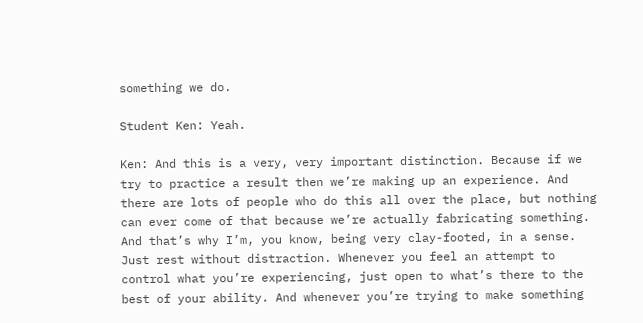something we do.

Student Ken: Yeah.

Ken: And this is a very, very important distinction. Because if we try to practice a result then we’re making up an experience. And there are lots of people who do this all over the place, but nothing can ever come of that because we’re actually fabricating something. And that’s why I’m, you know, being very clay-footed, in a sense. Just rest without distraction. Whenever you feel an attempt to control what you’re experiencing, just open to what’s there to the best of your ability. And whenever you’re trying to make something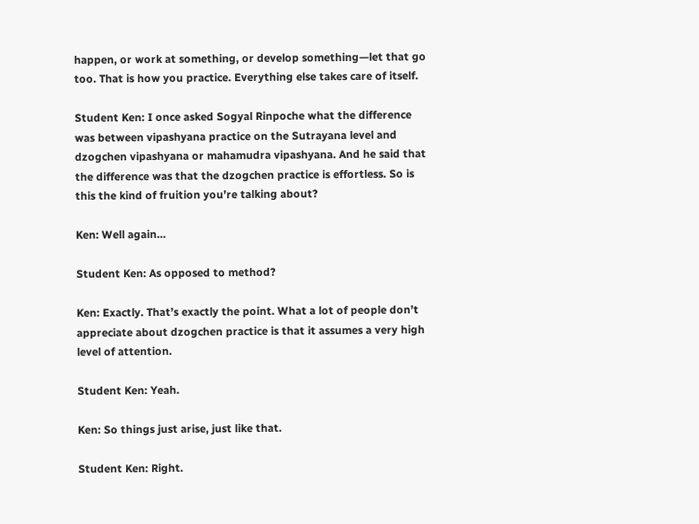happen, or work at something, or develop something—let that go too. That is how you practice. Everything else takes care of itself.

Student Ken: I once asked Sogyal Rinpoche what the difference was between vipashyana practice on the Sutrayana level and dzogchen vipashyana or mahamudra vipashyana. And he said that the difference was that the dzogchen practice is effortless. So is this the kind of fruition you’re talking about?

Ken: Well again…

Student Ken: As opposed to method?

Ken: Exactly. That’s exactly the point. What a lot of people don’t appreciate about dzogchen practice is that it assumes a very high level of attention.

Student Ken: Yeah.

Ken: So things just arise, just like that.

Student Ken: Right.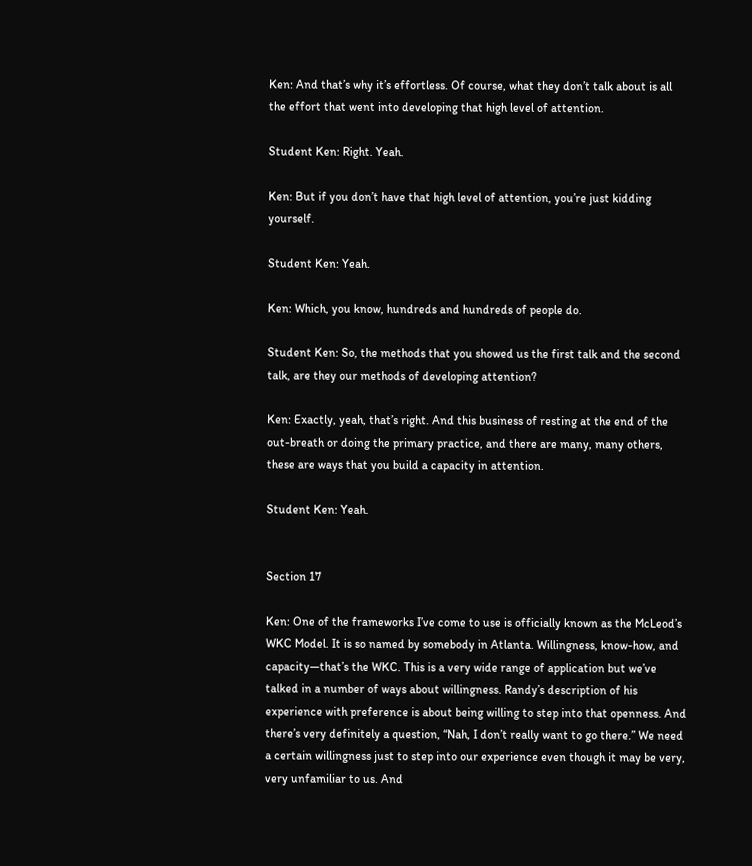Ken: And that’s why it’s effortless. Of course, what they don’t talk about is all the effort that went into developing that high level of attention.

Student Ken: Right. Yeah.

Ken: But if you don’t have that high level of attention, you’re just kidding yourself.

Student Ken: Yeah.

Ken: Which, you know, hundreds and hundreds of people do.

Student Ken: So, the methods that you showed us the first talk and the second talk, are they our methods of developing attention?

Ken: Exactly, yeah, that’s right. And this business of resting at the end of the out-breath or doing the primary practice, and there are many, many others, these are ways that you build a capacity in attention.

Student Ken: Yeah.


Section 17

Ken: One of the frameworks I’ve come to use is officially known as the McLeod’s WKC Model. It is so named by somebody in Atlanta. Willingness, know-how, and capacity—that’s the WKC. This is a very wide range of application but we’ve talked in a number of ways about willingness. Randy’s description of his experience with preference is about being willing to step into that openness. And there’s very definitely a question, “Nah, I don’t really want to go there.” We need a certain willingness just to step into our experience even though it may be very, very unfamiliar to us. And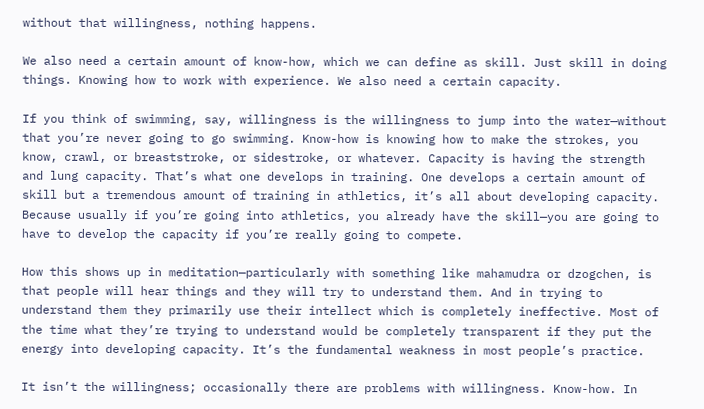without that willingness, nothing happens.

We also need a certain amount of know-how, which we can define as skill. Just skill in doing things. Knowing how to work with experience. We also need a certain capacity.

If you think of swimming, say, willingness is the willingness to jump into the water—without that you’re never going to go swimming. Know-how is knowing how to make the strokes, you know, crawl, or breaststroke, or sidestroke, or whatever. Capacity is having the strength and lung capacity. That’s what one develops in training. One develops a certain amount of skill but a tremendous amount of training in athletics, it’s all about developing capacity. Because usually if you’re going into athletics, you already have the skill—you are going to have to develop the capacity if you’re really going to compete.

How this shows up in meditation—particularly with something like mahamudra or dzogchen, is that people will hear things and they will try to understand them. And in trying to understand them they primarily use their intellect which is completely ineffective. Most of the time what they’re trying to understand would be completely transparent if they put the energy into developing capacity. It’s the fundamental weakness in most people’s practice.

It isn’t the willingness; occasionally there are problems with willingness. Know-how. In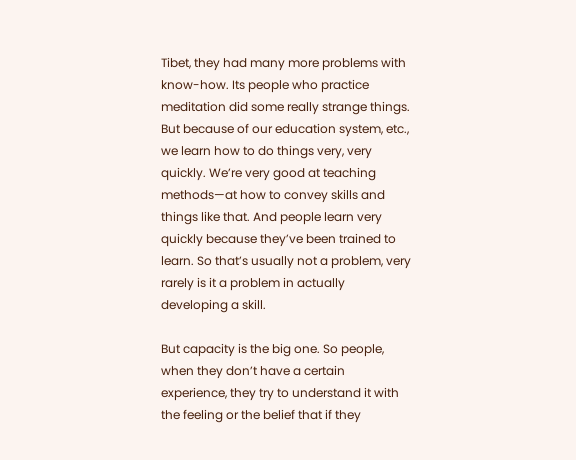Tibet, they had many more problems with know-how. Its people who practice meditation did some really strange things. But because of our education system, etc., we learn how to do things very, very quickly. We’re very good at teaching methods—at how to convey skills and things like that. And people learn very quickly because they’ve been trained to learn. So that’s usually not a problem, very rarely is it a problem in actually developing a skill.

But capacity is the big one. So people, when they don’t have a certain experience, they try to understand it with the feeling or the belief that if they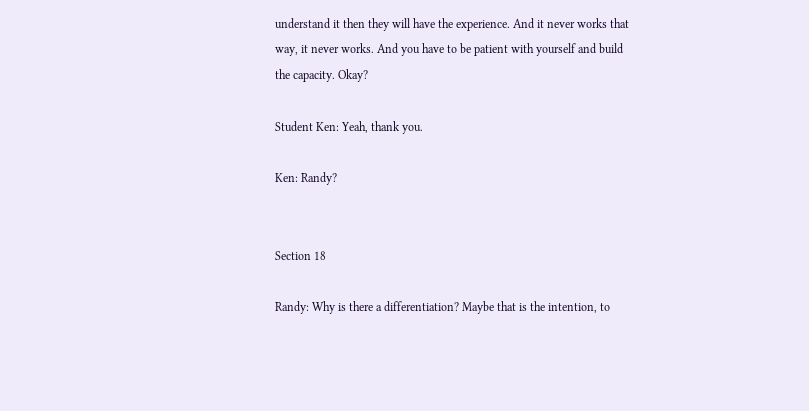understand it then they will have the experience. And it never works that way, it never works. And you have to be patient with yourself and build the capacity. Okay?

Student Ken: Yeah, thank you.

Ken: Randy?


Section 18

Randy: Why is there a differentiation? Maybe that is the intention, to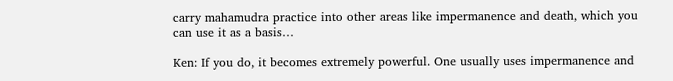carry mahamudra practice into other areas like impermanence and death, which you can use it as a basis…

Ken: If you do, it becomes extremely powerful. One usually uses impermanence and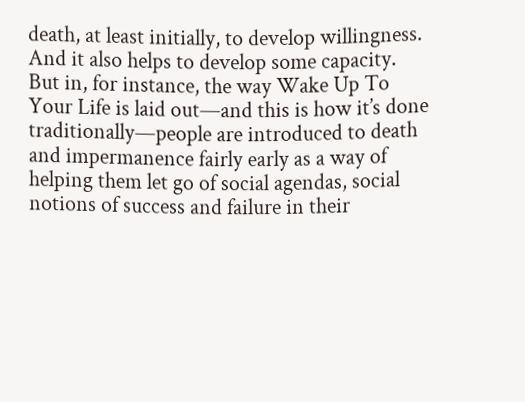death, at least initially, to develop willingness. And it also helps to develop some capacity. But in, for instance, the way Wake Up To Your Life is laid out—and this is how it’s done traditionally—people are introduced to death and impermanence fairly early as a way of helping them let go of social agendas, social notions of success and failure in their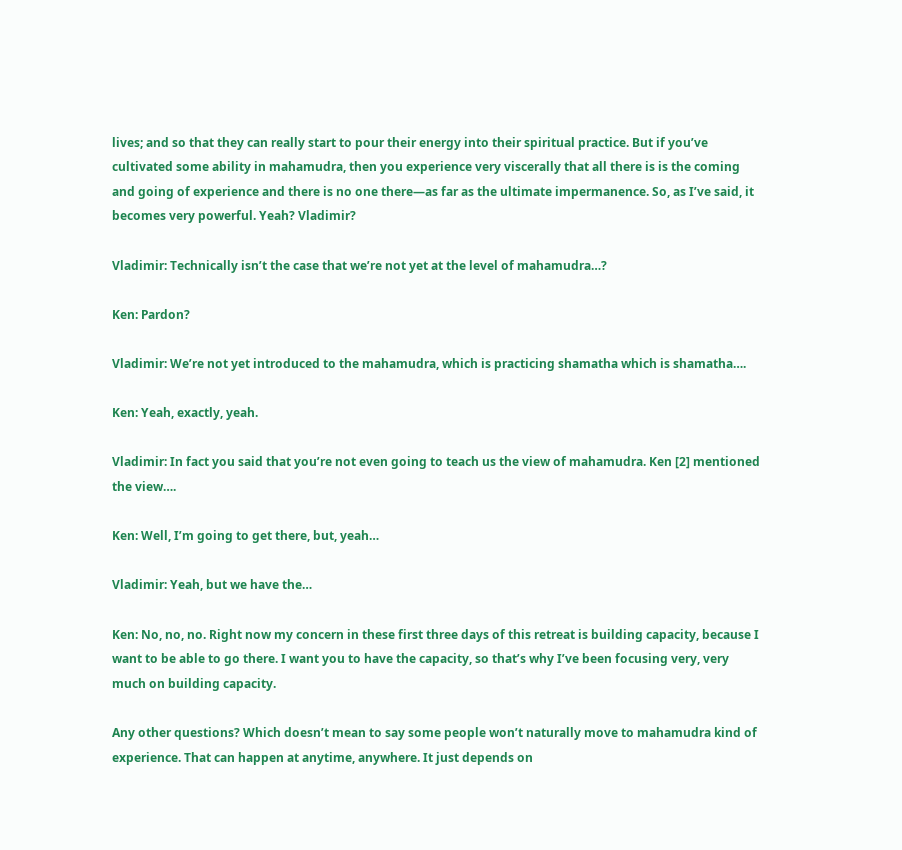lives; and so that they can really start to pour their energy into their spiritual practice. But if you’ve cultivated some ability in mahamudra, then you experience very viscerally that all there is is the coming and going of experience and there is no one there—as far as the ultimate impermanence. So, as I’ve said, it becomes very powerful. Yeah? Vladimir?

Vladimir: Technically isn’t the case that we’re not yet at the level of mahamudra…?

Ken: Pardon?

Vladimir: We’re not yet introduced to the mahamudra, which is practicing shamatha which is shamatha….

Ken: Yeah, exactly, yeah.

Vladimir: In fact you said that you’re not even going to teach us the view of mahamudra. Ken [2] mentioned the view….

Ken: Well, I’m going to get there, but, yeah…

Vladimir: Yeah, but we have the…

Ken: No, no, no. Right now my concern in these first three days of this retreat is building capacity, because I want to be able to go there. I want you to have the capacity, so that’s why I’ve been focusing very, very much on building capacity.

Any other questions? Which doesn’t mean to say some people won’t naturally move to mahamudra kind of experience. That can happen at anytime, anywhere. It just depends on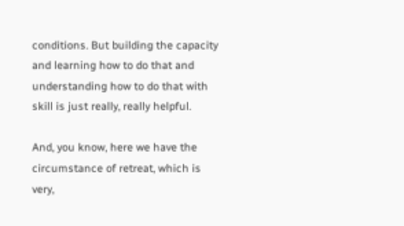conditions. But building the capacity and learning how to do that and understanding how to do that with skill is just really, really helpful.

And, you know, here we have the circumstance of retreat, which is very,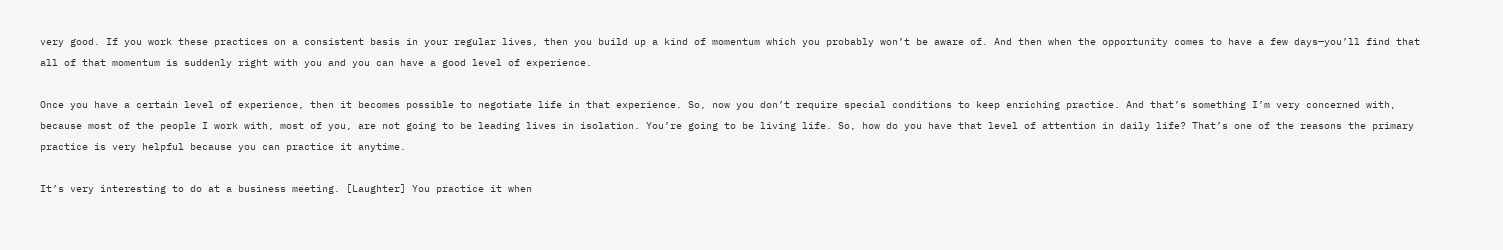very good. If you work these practices on a consistent basis in your regular lives, then you build up a kind of momentum which you probably won’t be aware of. And then when the opportunity comes to have a few days—you’ll find that all of that momentum is suddenly right with you and you can have a good level of experience.

Once you have a certain level of experience, then it becomes possible to negotiate life in that experience. So, now you don’t require special conditions to keep enriching practice. And that’s something I’m very concerned with, because most of the people I work with, most of you, are not going to be leading lives in isolation. You’re going to be living life. So, how do you have that level of attention in daily life? That’s one of the reasons the primary practice is very helpful because you can practice it anytime.

It’s very interesting to do at a business meeting. [Laughter] You practice it when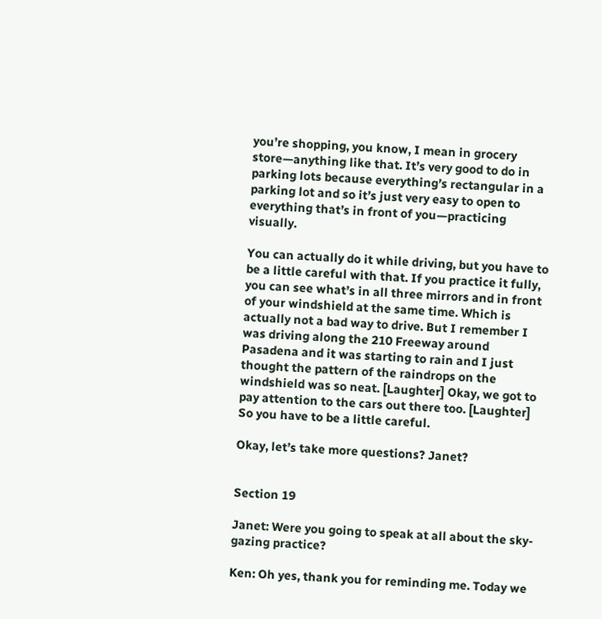you’re shopping, you know, I mean in grocery store—anything like that. It’s very good to do in parking lots because everything’s rectangular in a parking lot and so it’s just very easy to open to everything that’s in front of you—practicing visually.

You can actually do it while driving, but you have to be a little careful with that. If you practice it fully, you can see what’s in all three mirrors and in front of your windshield at the same time. Which is actually not a bad way to drive. But I remember I was driving along the 210 Freeway around Pasadena and it was starting to rain and I just thought the pattern of the raindrops on the windshield was so neat. [Laughter] Okay, we got to pay attention to the cars out there too. [Laughter] So you have to be a little careful.

Okay, let’s take more questions? Janet?


Section 19

Janet: Were you going to speak at all about the sky-gazing practice?

Ken: Oh yes, thank you for reminding me. Today we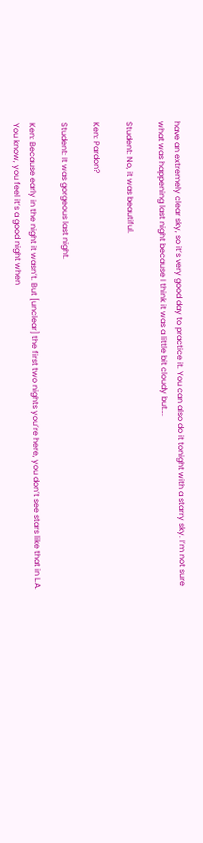have an extremely clear sky, so it’s very good day to practice it. You can also do it tonight with a starry sky. I’m not sure what was happening last night because I think it was a little bit cloudy but….

Student: No, it was beautiful.

Ken: Pardon?

Student: It was gorgeous last night.

Ken: Because early in the night it wasn’t. But [unclear] the first two nights you’re here, you don’t see stars like that in L.A. You know, you feel it’s a good night when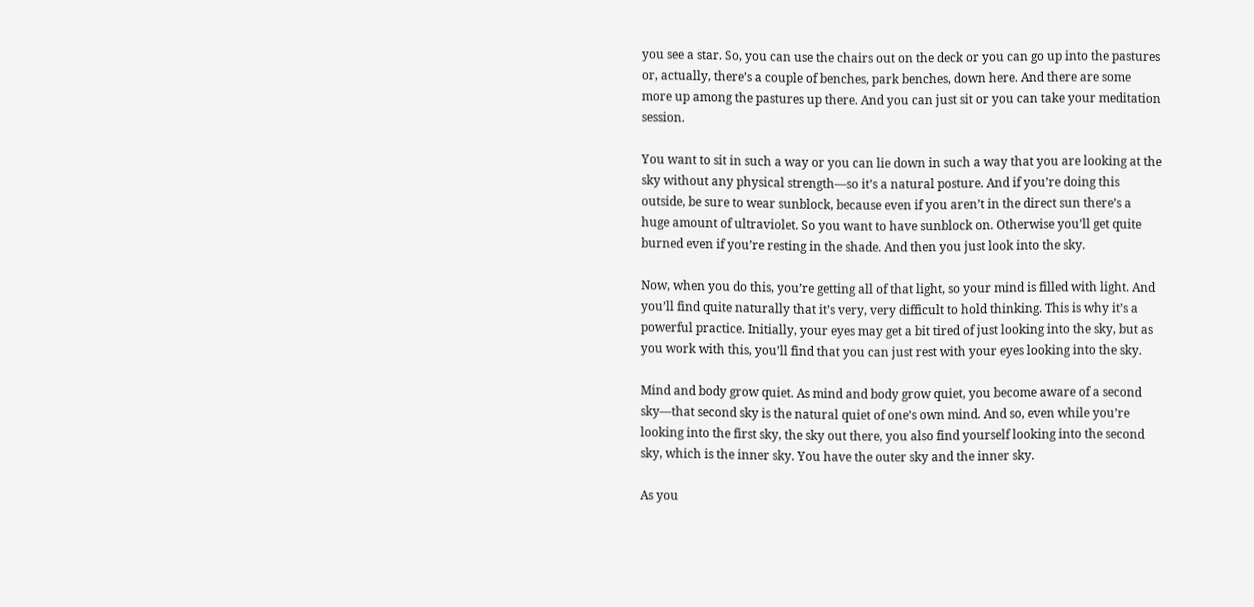you see a star. So, you can use the chairs out on the deck or you can go up into the pastures or, actually, there’s a couple of benches, park benches, down here. And there are some more up among the pastures up there. And you can just sit or you can take your meditation session.

You want to sit in such a way or you can lie down in such a way that you are looking at the sky without any physical strength—so it’s a natural posture. And if you’re doing this outside, be sure to wear sunblock, because even if you aren’t in the direct sun there’s a huge amount of ultraviolet. So you want to have sunblock on. Otherwise you’ll get quite burned even if you’re resting in the shade. And then you just look into the sky.

Now, when you do this, you’re getting all of that light, so your mind is filled with light. And you’ll find quite naturally that it’s very, very difficult to hold thinking. This is why it’s a powerful practice. Initially, your eyes may get a bit tired of just looking into the sky, but as you work with this, you’ll find that you can just rest with your eyes looking into the sky.

Mind and body grow quiet. As mind and body grow quiet, you become aware of a second sky—that second sky is the natural quiet of one’s own mind. And so, even while you’re looking into the first sky, the sky out there, you also find yourself looking into the second sky, which is the inner sky. You have the outer sky and the inner sky.

As you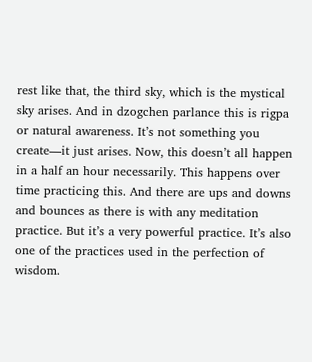rest like that, the third sky, which is the mystical sky arises. And in dzogchen parlance this is rigpa or natural awareness. It’s not something you create—it just arises. Now, this doesn’t all happen in a half an hour necessarily. This happens over time practicing this. And there are ups and downs and bounces as there is with any meditation practice. But it’s a very powerful practice. It’s also one of the practices used in the perfection of wisdom.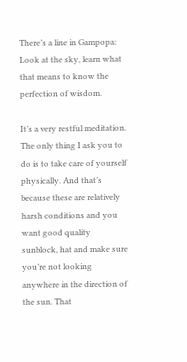There’s a line in Gampopa: Look at the sky, learn what that means to know the perfection of wisdom.

It’s a very restful meditation. The only thing I ask you to do is to take care of yourself physically. And that’s because these are relatively harsh conditions and you want good quality sunblock, hat and make sure you’re not looking anywhere in the direction of the sun. That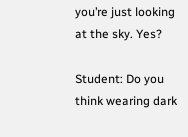you’re just looking at the sky. Yes?

Student: Do you think wearing dark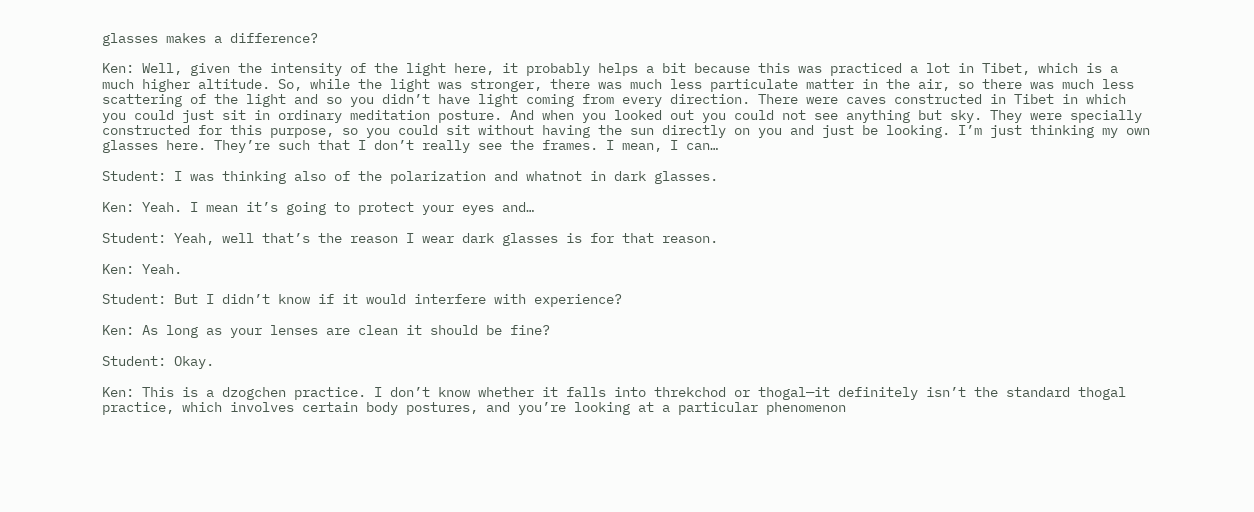glasses makes a difference?

Ken: Well, given the intensity of the light here, it probably helps a bit because this was practiced a lot in Tibet, which is a much higher altitude. So, while the light was stronger, there was much less particulate matter in the air, so there was much less scattering of the light and so you didn’t have light coming from every direction. There were caves constructed in Tibet in which you could just sit in ordinary meditation posture. And when you looked out you could not see anything but sky. They were specially constructed for this purpose, so you could sit without having the sun directly on you and just be looking. I’m just thinking my own glasses here. They’re such that I don’t really see the frames. I mean, I can…

Student: I was thinking also of the polarization and whatnot in dark glasses.

Ken: Yeah. I mean it’s going to protect your eyes and…

Student: Yeah, well that’s the reason I wear dark glasses is for that reason.

Ken: Yeah.

Student: But I didn’t know if it would interfere with experience?

Ken: As long as your lenses are clean it should be fine?

Student: Okay.

Ken: This is a dzogchen practice. I don’t know whether it falls into threkchod or thogal—it definitely isn’t the standard thogal practice, which involves certain body postures, and you’re looking at a particular phenomenon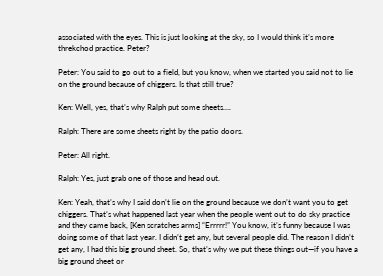associated with the eyes. This is just looking at the sky, so I would think it’s more threkchod practice. Peter?

Peter: You said to go out to a field, but you know, when we started you said not to lie on the ground because of chiggers. Is that still true?

Ken: Well, yes, that’s why Ralph put some sheets….

Ralph: There are some sheets right by the patio doors.

Peter: All right.

Ralph: Yes, just grab one of those and head out.

Ken: Yeah, that’s why I said don’t lie on the ground because we don’t want you to get chiggers. That’s what happened last year when the people went out to do sky practice and they came back, [Ken scratches arms] “Errrrr!” You know, it’s funny because I was doing some of that last year. I didn’t get any, but several people did. The reason I didn’t get any, I had this big ground sheet. So, that’s why we put these things out—if you have a big ground sheet or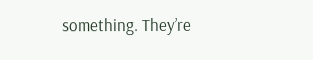something. They’re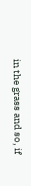in the grass and so, if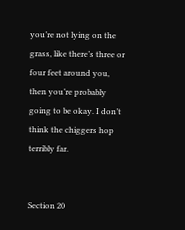you’re not lying on the grass, like there’s three or four feet around you, then you’re probably going to be okay. I don’t think the chiggers hop terribly far.


Section 20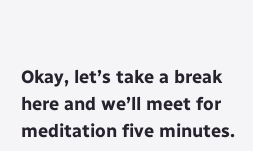Okay, let’s take a break here and we’ll meet for meditation five minutes.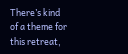There’s kind of a theme for this retreat,